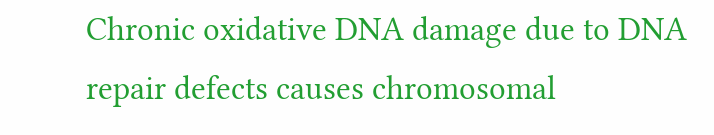Chronic oxidative DNA damage due to DNA repair defects causes chromosomal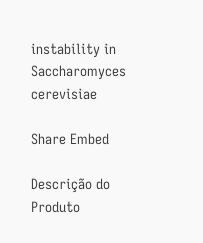instability in Saccharomyces cerevisiae

Share Embed

Descrição do Produto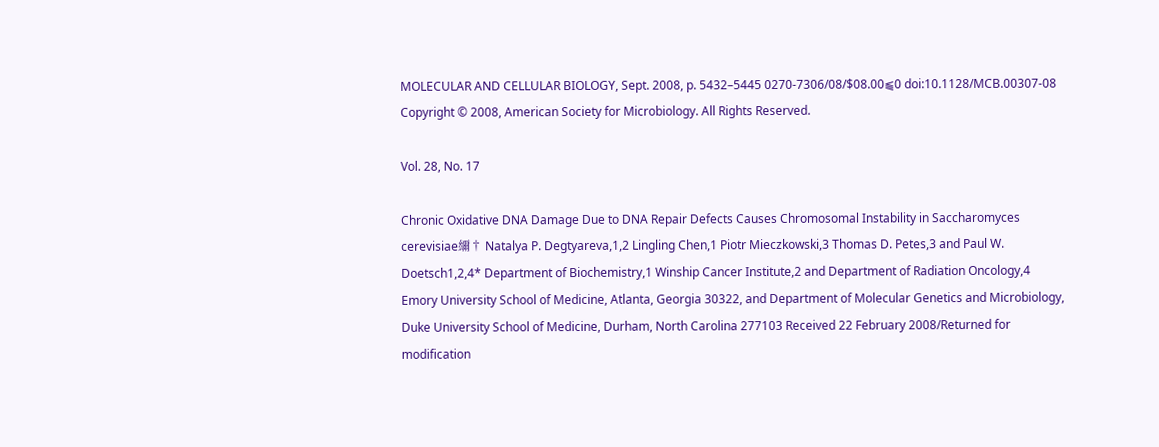MOLECULAR AND CELLULAR BIOLOGY, Sept. 2008, p. 5432–5445 0270-7306/08/$08.00⫹0 doi:10.1128/MCB.00307-08 Copyright © 2008, American Society for Microbiology. All Rights Reserved.

Vol. 28, No. 17

Chronic Oxidative DNA Damage Due to DNA Repair Defects Causes Chromosomal Instability in Saccharomyces cerevisiae䌤† Natalya P. Degtyareva,1,2 Lingling Chen,1 Piotr Mieczkowski,3 Thomas D. Petes,3 and Paul W. Doetsch1,2,4* Department of Biochemistry,1 Winship Cancer Institute,2 and Department of Radiation Oncology,4 Emory University School of Medicine, Atlanta, Georgia 30322, and Department of Molecular Genetics and Microbiology, Duke University School of Medicine, Durham, North Carolina 277103 Received 22 February 2008/Returned for modification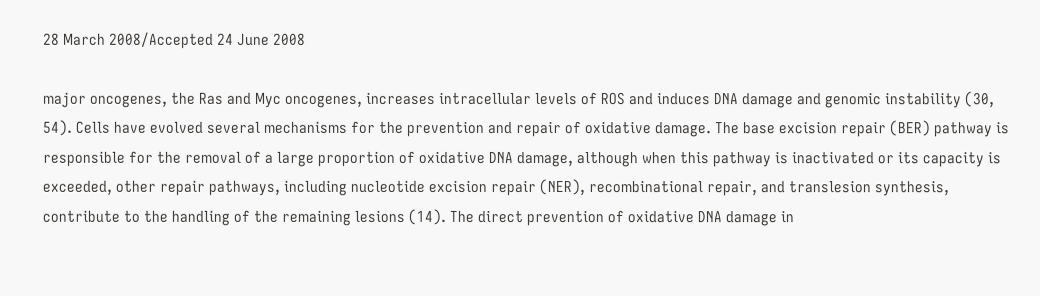28 March 2008/Accepted 24 June 2008

major oncogenes, the Ras and Myc oncogenes, increases intracellular levels of ROS and induces DNA damage and genomic instability (30, 54). Cells have evolved several mechanisms for the prevention and repair of oxidative damage. The base excision repair (BER) pathway is responsible for the removal of a large proportion of oxidative DNA damage, although when this pathway is inactivated or its capacity is exceeded, other repair pathways, including nucleotide excision repair (NER), recombinational repair, and translesion synthesis, contribute to the handling of the remaining lesions (14). The direct prevention of oxidative DNA damage in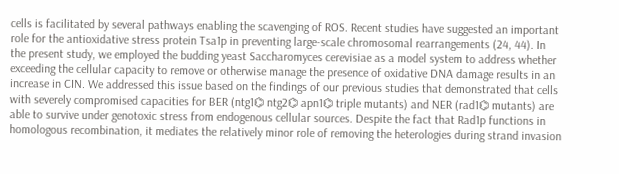cells is facilitated by several pathways enabling the scavenging of ROS. Recent studies have suggested an important role for the antioxidative stress protein Tsa1p in preventing large-scale chromosomal rearrangements (24, 44). In the present study, we employed the budding yeast Saccharomyces cerevisiae as a model system to address whether exceeding the cellular capacity to remove or otherwise manage the presence of oxidative DNA damage results in an increase in CIN. We addressed this issue based on the findings of our previous studies that demonstrated that cells with severely compromised capacities for BER (ntg1⌬ ntg2⌬ apn1⌬ triple mutants) and NER (rad1⌬ mutants) are able to survive under genotoxic stress from endogenous cellular sources. Despite the fact that Rad1p functions in homologous recombination, it mediates the relatively minor role of removing the heterologies during strand invasion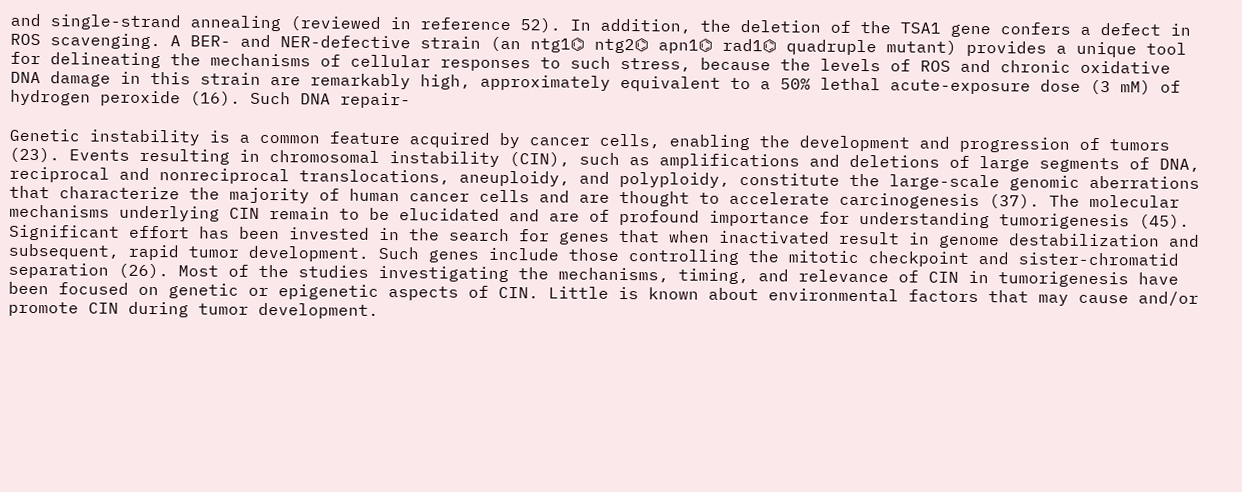and single-strand annealing (reviewed in reference 52). In addition, the deletion of the TSA1 gene confers a defect in ROS scavenging. A BER- and NER-defective strain (an ntg1⌬ ntg2⌬ apn1⌬ rad1⌬ quadruple mutant) provides a unique tool for delineating the mechanisms of cellular responses to such stress, because the levels of ROS and chronic oxidative DNA damage in this strain are remarkably high, approximately equivalent to a 50% lethal acute-exposure dose (3 mM) of hydrogen peroxide (16). Such DNA repair-

Genetic instability is a common feature acquired by cancer cells, enabling the development and progression of tumors (23). Events resulting in chromosomal instability (CIN), such as amplifications and deletions of large segments of DNA, reciprocal and nonreciprocal translocations, aneuploidy, and polyploidy, constitute the large-scale genomic aberrations that characterize the majority of human cancer cells and are thought to accelerate carcinogenesis (37). The molecular mechanisms underlying CIN remain to be elucidated and are of profound importance for understanding tumorigenesis (45). Significant effort has been invested in the search for genes that when inactivated result in genome destabilization and subsequent, rapid tumor development. Such genes include those controlling the mitotic checkpoint and sister-chromatid separation (26). Most of the studies investigating the mechanisms, timing, and relevance of CIN in tumorigenesis have been focused on genetic or epigenetic aspects of CIN. Little is known about environmental factors that may cause and/or promote CIN during tumor development.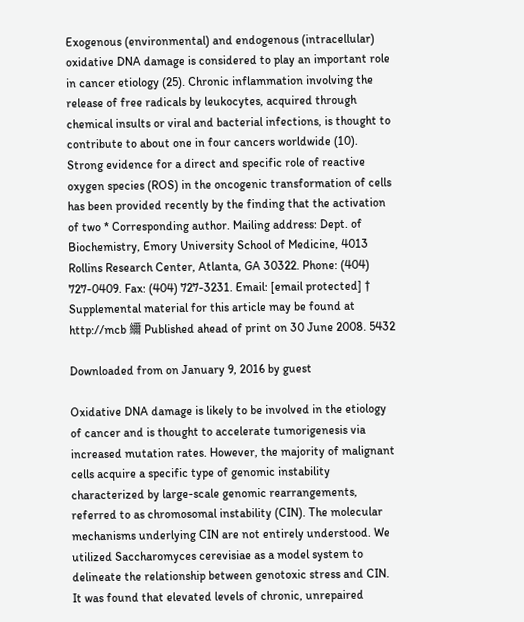Exogenous (environmental) and endogenous (intracellular) oxidative DNA damage is considered to play an important role in cancer etiology (25). Chronic inflammation involving the release of free radicals by leukocytes, acquired through chemical insults or viral and bacterial infections, is thought to contribute to about one in four cancers worldwide (10). Strong evidence for a direct and specific role of reactive oxygen species (ROS) in the oncogenic transformation of cells has been provided recently by the finding that the activation of two * Corresponding author. Mailing address: Dept. of Biochemistry, Emory University School of Medicine, 4013 Rollins Research Center, Atlanta, GA 30322. Phone: (404) 727-0409. Fax: (404) 727-3231. Email: [email protected] † Supplemental material for this article may be found at http://mcb 䌤 Published ahead of print on 30 June 2008. 5432

Downloaded from on January 9, 2016 by guest

Oxidative DNA damage is likely to be involved in the etiology of cancer and is thought to accelerate tumorigenesis via increased mutation rates. However, the majority of malignant cells acquire a specific type of genomic instability characterized by large-scale genomic rearrangements, referred to as chromosomal instability (CIN). The molecular mechanisms underlying CIN are not entirely understood. We utilized Saccharomyces cerevisiae as a model system to delineate the relationship between genotoxic stress and CIN. It was found that elevated levels of chronic, unrepaired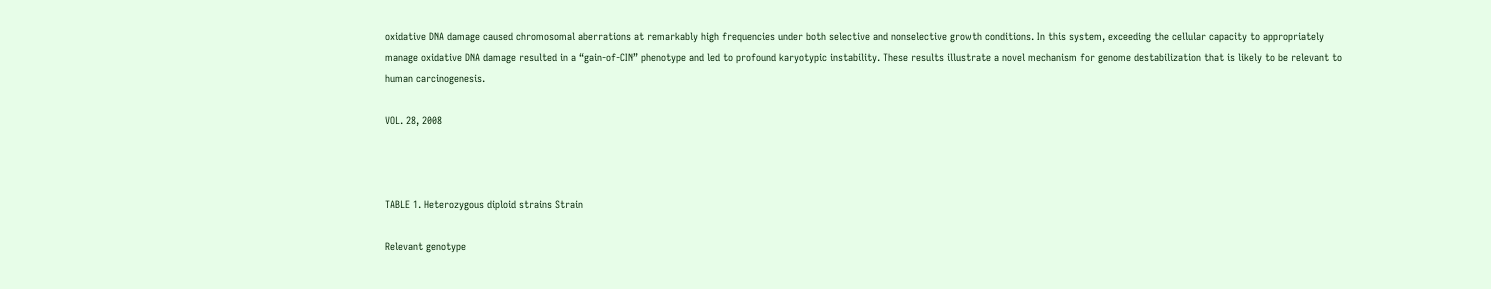oxidative DNA damage caused chromosomal aberrations at remarkably high frequencies under both selective and nonselective growth conditions. In this system, exceeding the cellular capacity to appropriately manage oxidative DNA damage resulted in a “gain-of-CIN” phenotype and led to profound karyotypic instability. These results illustrate a novel mechanism for genome destabilization that is likely to be relevant to human carcinogenesis.

VOL. 28, 2008



TABLE 1. Heterozygous diploid strains Strain

Relevant genotype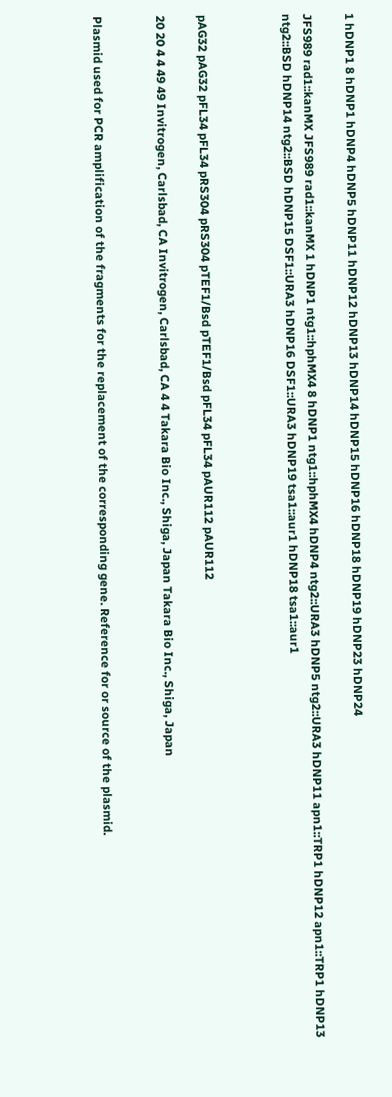1 hDNP1 8 hDNP1 hDNP4 hDNP5 hDNP11 hDNP12 hDNP13 hDNP14 hDNP15 hDNP16 hDNP18 hDNP19 hDNP23 hDNP24

JFS989 rad1::kanMX JFS989 rad1::kanMX 1 hDNP1 ntg1::hphMX4 8 hDNP1 ntg1::hphMX4 hDNP4 ntg2::URA3 hDNP5 ntg2::URA3 hDNP11 apn1::TRP1 hDNP12 apn1::TRP1 hDNP13 ntg2::BSD hDNP14 ntg2::BSD hDNP15 DSF1::URA3 hDNP16 DSF1::URA3 hDNP19 tsa1::aur1 hDNP18 tsa1::aur1



pAG32 pAG32 pFL34 pFL34 pRS304 pRS304 pTEF1/Bsd pTEF1/Bsd pFL34 pFL34 pAUR112 pAUR112

20 20 4 4 49 49 Invitrogen, Carlsbad, CA Invitrogen, Carlsbad, CA 4 4 Takara Bio Inc., Shiga, Japan Takara Bio Inc., Shiga, Japan


Plasmid used for PCR amplification of the fragments for the replacement of the corresponding gene. Reference for or source of the plasmid.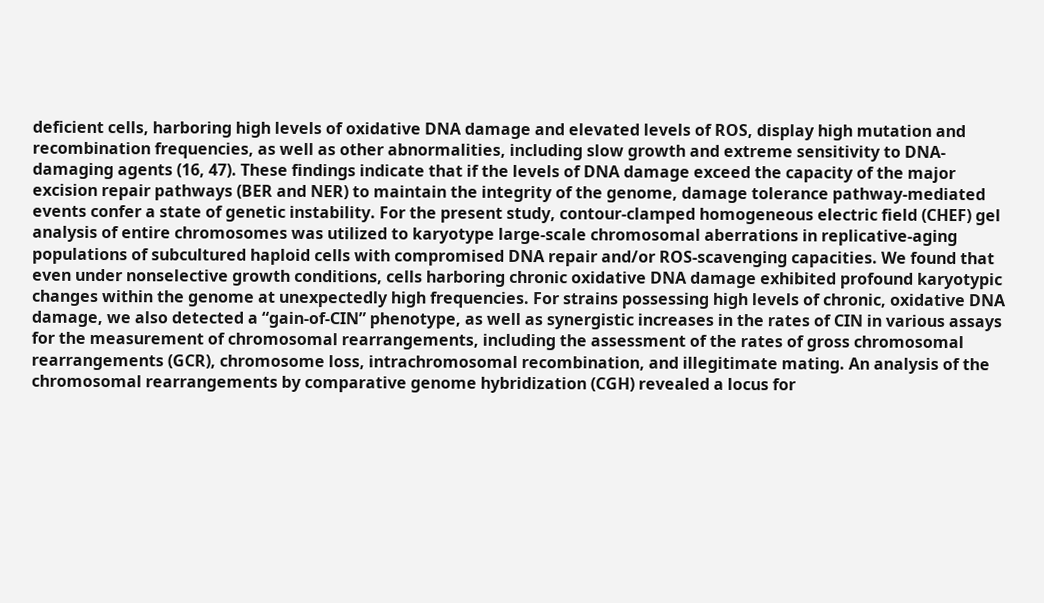deficient cells, harboring high levels of oxidative DNA damage and elevated levels of ROS, display high mutation and recombination frequencies, as well as other abnormalities, including slow growth and extreme sensitivity to DNA-damaging agents (16, 47). These findings indicate that if the levels of DNA damage exceed the capacity of the major excision repair pathways (BER and NER) to maintain the integrity of the genome, damage tolerance pathway-mediated events confer a state of genetic instability. For the present study, contour-clamped homogeneous electric field (CHEF) gel analysis of entire chromosomes was utilized to karyotype large-scale chromosomal aberrations in replicative-aging populations of subcultured haploid cells with compromised DNA repair and/or ROS-scavenging capacities. We found that even under nonselective growth conditions, cells harboring chronic oxidative DNA damage exhibited profound karyotypic changes within the genome at unexpectedly high frequencies. For strains possessing high levels of chronic, oxidative DNA damage, we also detected a “gain-of-CIN” phenotype, as well as synergistic increases in the rates of CIN in various assays for the measurement of chromosomal rearrangements, including the assessment of the rates of gross chromosomal rearrangements (GCR), chromosome loss, intrachromosomal recombination, and illegitimate mating. An analysis of the chromosomal rearrangements by comparative genome hybridization (CGH) revealed a locus for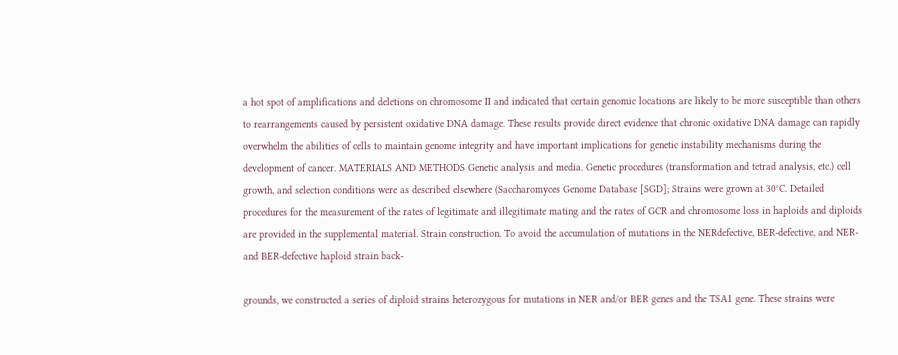a hot spot of amplifications and deletions on chromosome II and indicated that certain genomic locations are likely to be more susceptible than others to rearrangements caused by persistent oxidative DNA damage. These results provide direct evidence that chronic oxidative DNA damage can rapidly overwhelm the abilities of cells to maintain genome integrity and have important implications for genetic instability mechanisms during the development of cancer. MATERIALS AND METHODS Genetic analysis and media. Genetic procedures (transformation and tetrad analysis, etc.) cell growth, and selection conditions were as described elsewhere (Saccharomyces Genome Database [SGD]; Strains were grown at 30°C. Detailed procedures for the measurement of the rates of legitimate and illegitimate mating and the rates of GCR and chromosome loss in haploids and diploids are provided in the supplemental material. Strain construction. To avoid the accumulation of mutations in the NERdefective, BER-defective, and NER- and BER-defective haploid strain back-

grounds, we constructed a series of diploid strains heterozygous for mutations in NER and/or BER genes and the TSA1 gene. These strains were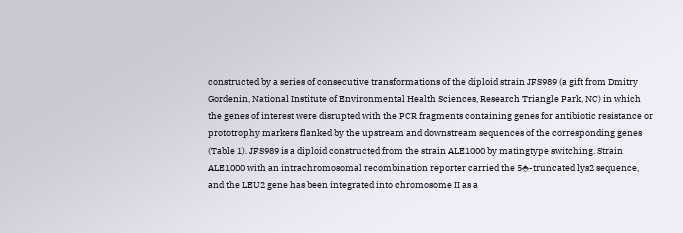constructed by a series of consecutive transformations of the diploid strain JFS989 (a gift from Dmitry Gordenin, National Institute of Environmental Health Sciences, Research Triangle Park, NC) in which the genes of interest were disrupted with the PCR fragments containing genes for antibiotic resistance or prototrophy markers flanked by the upstream and downstream sequences of the corresponding genes (Table 1). JFS989 is a diploid constructed from the strain ALE1000 by matingtype switching. Strain ALE1000 with an intrachromosomal recombination reporter carried the 5⬘-truncated lys2 sequence, and the LEU2 gene has been integrated into chromosome II as a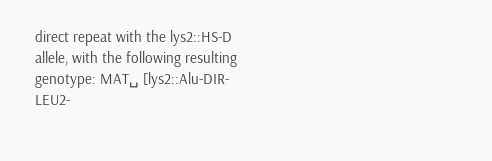direct repeat with the lys2::HS-D allele, with the following resulting genotype: MAT␣ [lys2::Alu-DIR-LEU2-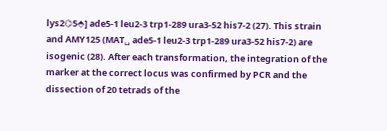lys2⌬5⬘] ade5-1 leu2-3 trp1-289 ura3-52 his7-2 (27). This strain and AMY125 (MAT␣ ade5-1 leu2-3 trp1-289 ura3-52 his7-2) are isogenic (28). After each transformation, the integration of the marker at the correct locus was confirmed by PCR and the dissection of 20 tetrads of the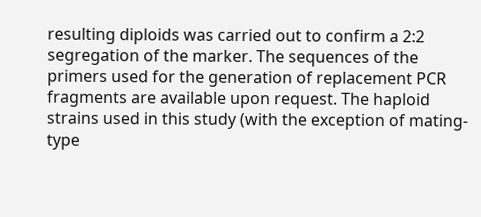resulting diploids was carried out to confirm a 2:2 segregation of the marker. The sequences of the primers used for the generation of replacement PCR fragments are available upon request. The haploid strains used in this study (with the exception of mating-type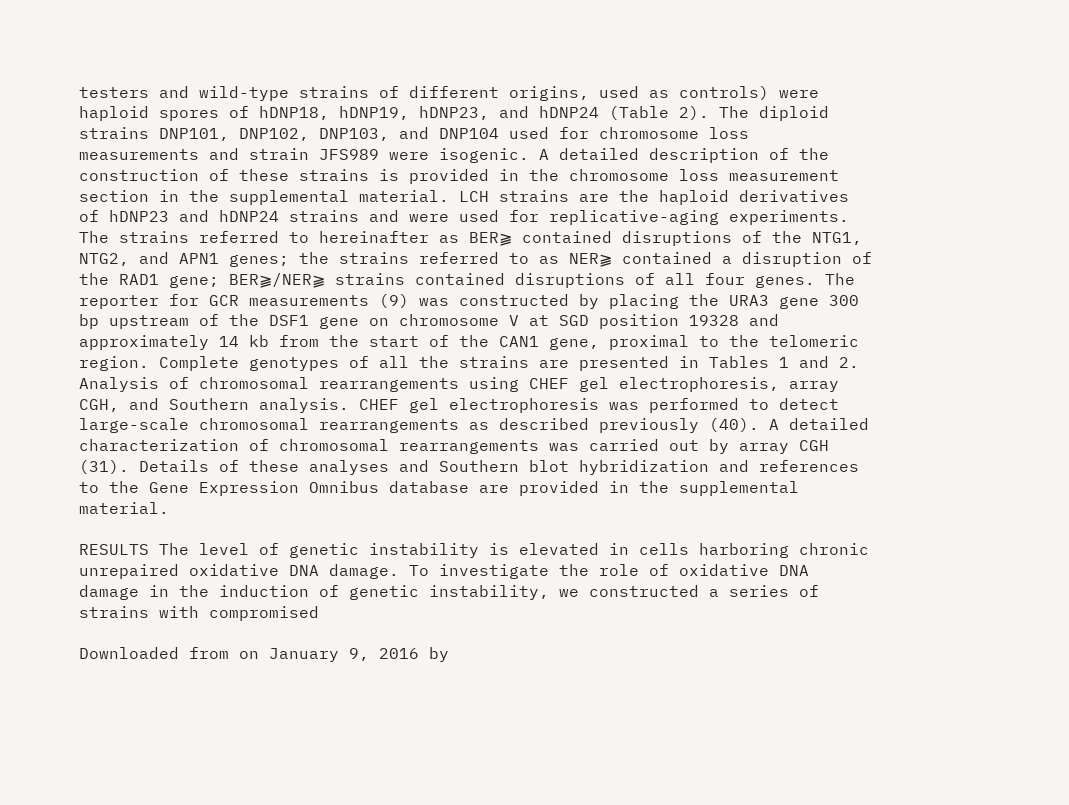testers and wild-type strains of different origins, used as controls) were haploid spores of hDNP18, hDNP19, hDNP23, and hDNP24 (Table 2). The diploid strains DNP101, DNP102, DNP103, and DNP104 used for chromosome loss measurements and strain JFS989 were isogenic. A detailed description of the construction of these strains is provided in the chromosome loss measurement section in the supplemental material. LCH strains are the haploid derivatives of hDNP23 and hDNP24 strains and were used for replicative-aging experiments. The strains referred to hereinafter as BER⫺ contained disruptions of the NTG1, NTG2, and APN1 genes; the strains referred to as NER⫺ contained a disruption of the RAD1 gene; BER⫺/NER⫺ strains contained disruptions of all four genes. The reporter for GCR measurements (9) was constructed by placing the URA3 gene 300 bp upstream of the DSF1 gene on chromosome V at SGD position 19328 and approximately 14 kb from the start of the CAN1 gene, proximal to the telomeric region. Complete genotypes of all the strains are presented in Tables 1 and 2. Analysis of chromosomal rearrangements using CHEF gel electrophoresis, array CGH, and Southern analysis. CHEF gel electrophoresis was performed to detect large-scale chromosomal rearrangements as described previously (40). A detailed characterization of chromosomal rearrangements was carried out by array CGH (31). Details of these analyses and Southern blot hybridization and references to the Gene Expression Omnibus database are provided in the supplemental material.

RESULTS The level of genetic instability is elevated in cells harboring chronic unrepaired oxidative DNA damage. To investigate the role of oxidative DNA damage in the induction of genetic instability, we constructed a series of strains with compromised

Downloaded from on January 9, 2016 by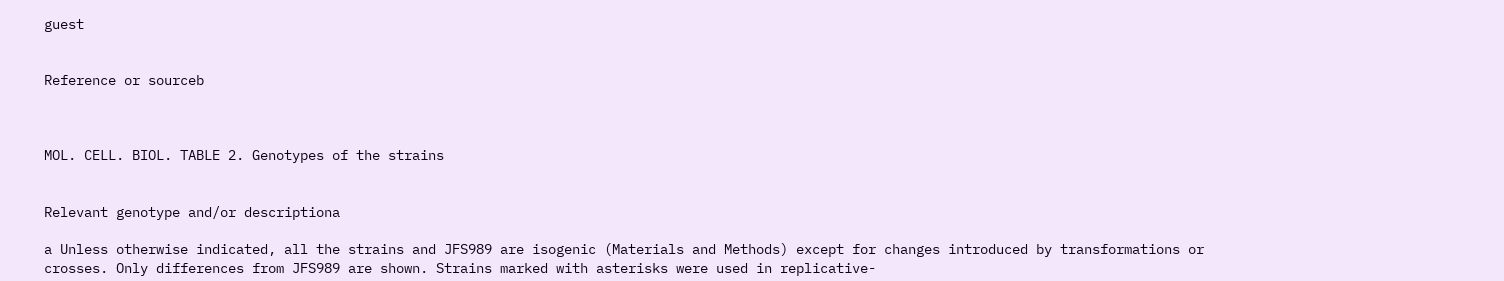guest


Reference or sourceb



MOL. CELL. BIOL. TABLE 2. Genotypes of the strains


Relevant genotype and/or descriptiona

a Unless otherwise indicated, all the strains and JFS989 are isogenic (Materials and Methods) except for changes introduced by transformations or crosses. Only differences from JFS989 are shown. Strains marked with asterisks were used in replicative-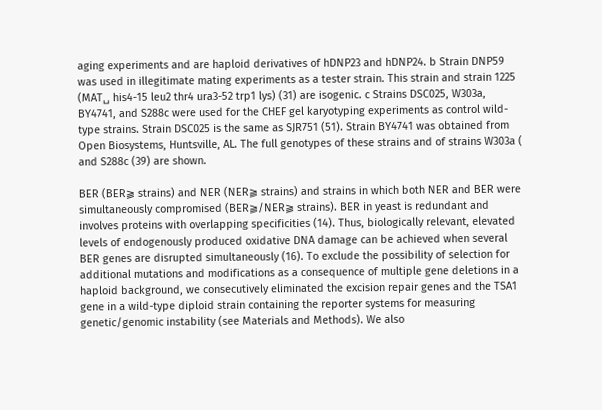aging experiments and are haploid derivatives of hDNP23 and hDNP24. b Strain DNP59 was used in illegitimate mating experiments as a tester strain. This strain and strain 1225 (MAT␣ his4-15 leu2 thr4 ura3-52 trp1 lys) (31) are isogenic. c Strains DSC025, W303a, BY4741, and S288c were used for the CHEF gel karyotyping experiments as control wild-type strains. Strain DSC025 is the same as SJR751 (51). Strain BY4741 was obtained from Open Biosystems, Huntsville, AL. The full genotypes of these strains and of strains W303a ( and S288c (39) are shown.

BER (BER⫺ strains) and NER (NER⫺ strains) and strains in which both NER and BER were simultaneously compromised (BER⫺/NER⫺ strains). BER in yeast is redundant and involves proteins with overlapping specificities (14). Thus, biologically relevant, elevated levels of endogenously produced oxidative DNA damage can be achieved when several BER genes are disrupted simultaneously (16). To exclude the possibility of selection for additional mutations and modifications as a consequence of multiple gene deletions in a haploid background, we consecutively eliminated the excision repair genes and the TSA1 gene in a wild-type diploid strain containing the reporter systems for measuring genetic/genomic instability (see Materials and Methods). We also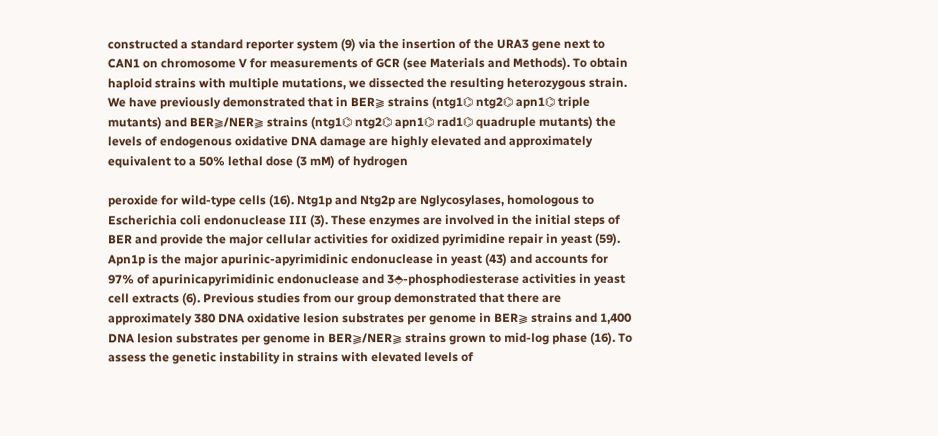constructed a standard reporter system (9) via the insertion of the URA3 gene next to CAN1 on chromosome V for measurements of GCR (see Materials and Methods). To obtain haploid strains with multiple mutations, we dissected the resulting heterozygous strain. We have previously demonstrated that in BER⫺ strains (ntg1⌬ ntg2⌬ apn1⌬ triple mutants) and BER⫺/NER⫺ strains (ntg1⌬ ntg2⌬ apn1⌬ rad1⌬ quadruple mutants) the levels of endogenous oxidative DNA damage are highly elevated and approximately equivalent to a 50% lethal dose (3 mM) of hydrogen

peroxide for wild-type cells (16). Ntg1p and Ntg2p are Nglycosylases, homologous to Escherichia coli endonuclease III (3). These enzymes are involved in the initial steps of BER and provide the major cellular activities for oxidized pyrimidine repair in yeast (59). Apn1p is the major apurinic-apyrimidinic endonuclease in yeast (43) and accounts for 97% of apurinicapyrimidinic endonuclease and 3⬘-phosphodiesterase activities in yeast cell extracts (6). Previous studies from our group demonstrated that there are approximately 380 DNA oxidative lesion substrates per genome in BER⫺ strains and 1,400 DNA lesion substrates per genome in BER⫺/NER⫺ strains grown to mid-log phase (16). To assess the genetic instability in strains with elevated levels of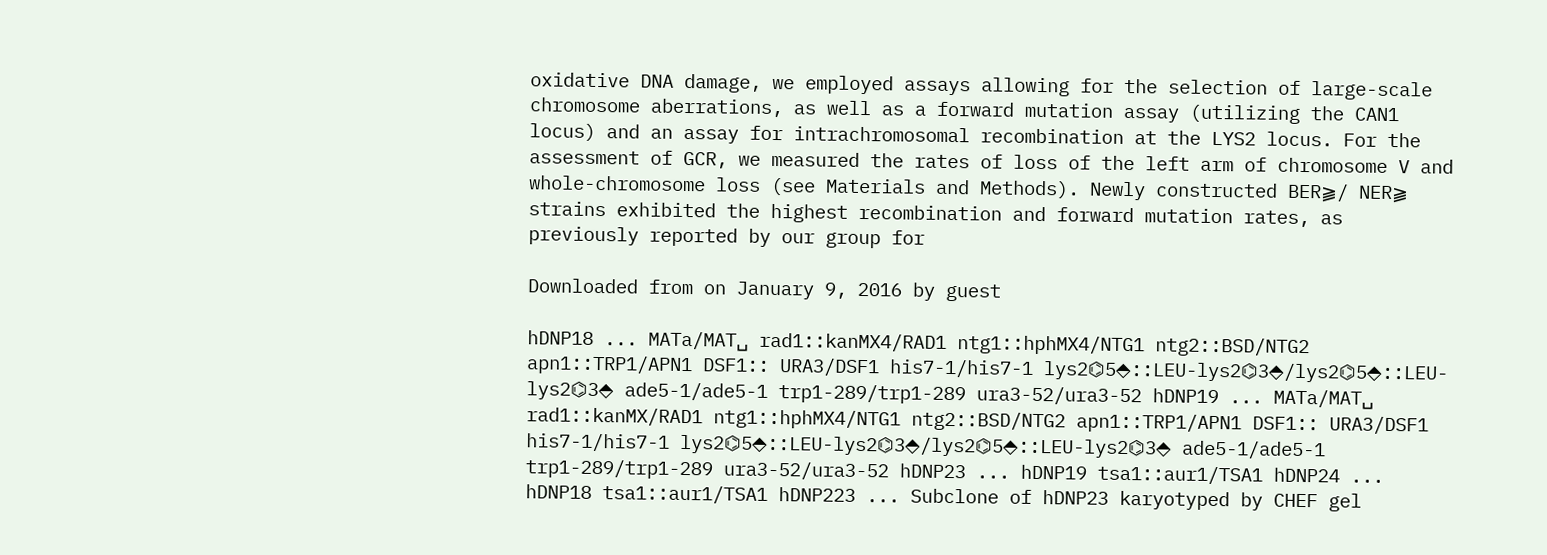oxidative DNA damage, we employed assays allowing for the selection of large-scale chromosome aberrations, as well as a forward mutation assay (utilizing the CAN1 locus) and an assay for intrachromosomal recombination at the LYS2 locus. For the assessment of GCR, we measured the rates of loss of the left arm of chromosome V and whole-chromosome loss (see Materials and Methods). Newly constructed BER⫺/ NER⫺ strains exhibited the highest recombination and forward mutation rates, as previously reported by our group for

Downloaded from on January 9, 2016 by guest

hDNP18 ... MATa/MAT␣ rad1::kanMX4/RAD1 ntg1::hphMX4/NTG1 ntg2::BSD/NTG2 apn1::TRP1/APN1 DSF1:: URA3/DSF1 his7-1/his7-1 lys2⌬5⬘::LEU-lys2⌬3⬘/lys2⌬5⬘::LEU-lys2⌬3⬘ ade5-1/ade5-1 trp1-289/trp1-289 ura3-52/ura3-52 hDNP19 ... MATa/MAT␣ rad1::kanMX/RAD1 ntg1::hphMX4/NTG1 ntg2::BSD/NTG2 apn1::TRP1/APN1 DSF1:: URA3/DSF1 his7-1/his7-1 lys2⌬5⬘::LEU-lys2⌬3⬘/lys2⌬5⬘::LEU-lys2⌬3⬘ ade5-1/ade5-1 trp1-289/trp1-289 ura3-52/ura3-52 hDNP23 ... hDNP19 tsa1::aur1/TSA1 hDNP24 ... hDNP18 tsa1::aur1/TSA1 hDNP223 ... Subclone of hDNP23 karyotyped by CHEF gel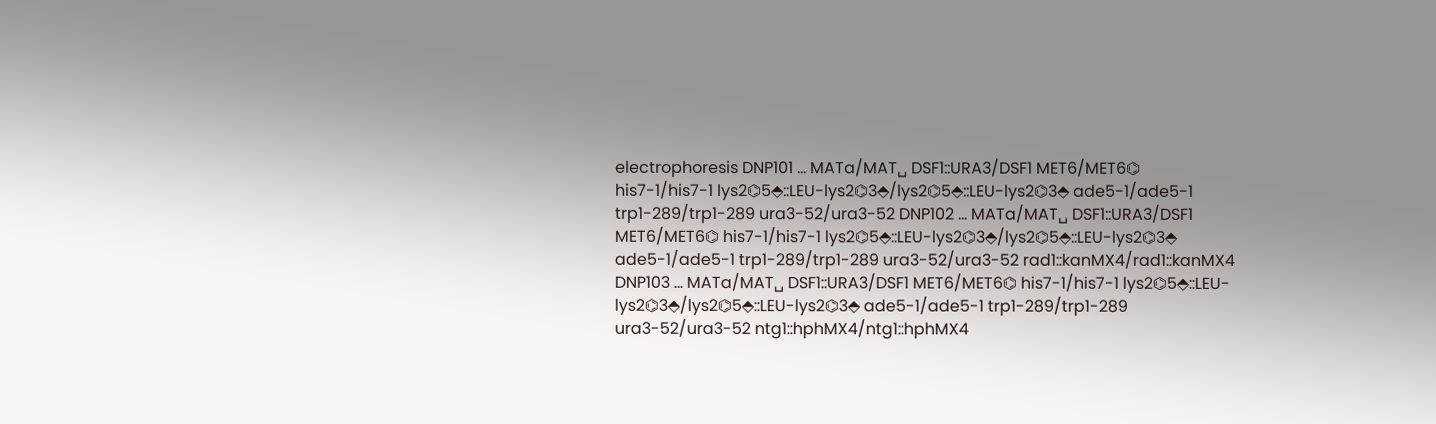electrophoresis DNP101 ... MATa/MAT␣ DSF1::URA3/DSF1 MET6/MET6⌬ his7-1/his7-1 lys2⌬5⬘::LEU-lys2⌬3⬘/lys2⌬5⬘::LEU-lys2⌬3⬘ ade5-1/ade5-1 trp1-289/trp1-289 ura3-52/ura3-52 DNP102 ... MATa/MAT␣ DSF1::URA3/DSF1 MET6/MET6⌬ his7-1/his7-1 lys2⌬5⬘::LEU-lys2⌬3⬘/lys2⌬5⬘::LEU-lys2⌬3⬘ ade5-1/ade5-1 trp1-289/trp1-289 ura3-52/ura3-52 rad1::kanMX4/rad1::kanMX4 DNP103 ... MATa/MAT␣ DSF1::URA3/DSF1 MET6/MET6⌬ his7-1/his7-1 lys2⌬5⬘::LEU-lys2⌬3⬘/lys2⌬5⬘::LEU-lys2⌬3⬘ ade5-1/ade5-1 trp1-289/trp1-289 ura3-52/ura3-52 ntg1::hphMX4/ntg1::hphMX4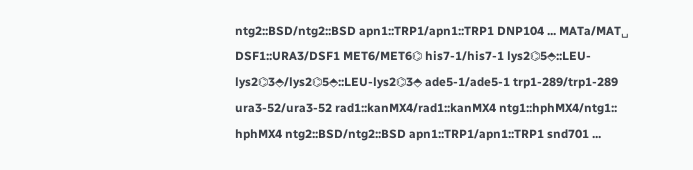ntg2::BSD/ntg2::BSD apn1::TRP1/apn1::TRP1 DNP104 ... MATa/MAT␣ DSF1::URA3/DSF1 MET6/MET6⌬ his7-1/his7-1 lys2⌬5⬘::LEU-lys2⌬3⬘/lys2⌬5⬘::LEU-lys2⌬3⬘ ade5-1/ade5-1 trp1-289/trp1-289 ura3-52/ura3-52 rad1::kanMX4/rad1::kanMX4 ntg1::hphMX4/ntg1:: hphMX4 ntg2::BSD/ntg2::BSD apn1::TRP1/apn1::TRP1 snd701 ...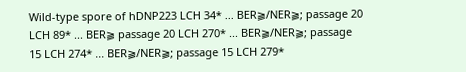Wild-type spore of hDNP223 LCH 34* ... BER⫺/NER⫺; passage 20 LCH 89* ... BER⫺ passage 20 LCH 270* ... BER⫺/NER⫺; passage 15 LCH 274* ... BER⫺/NER⫺; passage 15 LCH 279*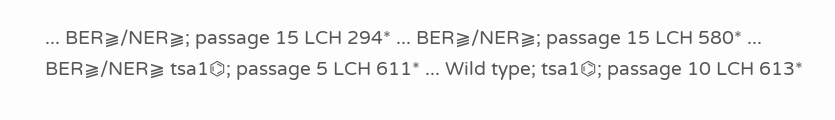... BER⫺/NER⫺; passage 15 LCH 294* ... BER⫺/NER⫺; passage 15 LCH 580* ... BER⫺/NER⫺ tsa1⌬; passage 5 LCH 611* ... Wild type; tsa1⌬; passage 10 LCH 613*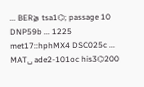... BER⫺ tsa1⌬; passage 10 DNP59b ... 1225 met17::hphMX4 DSC025c ... MAT␣ ade2-101oc his3⌬200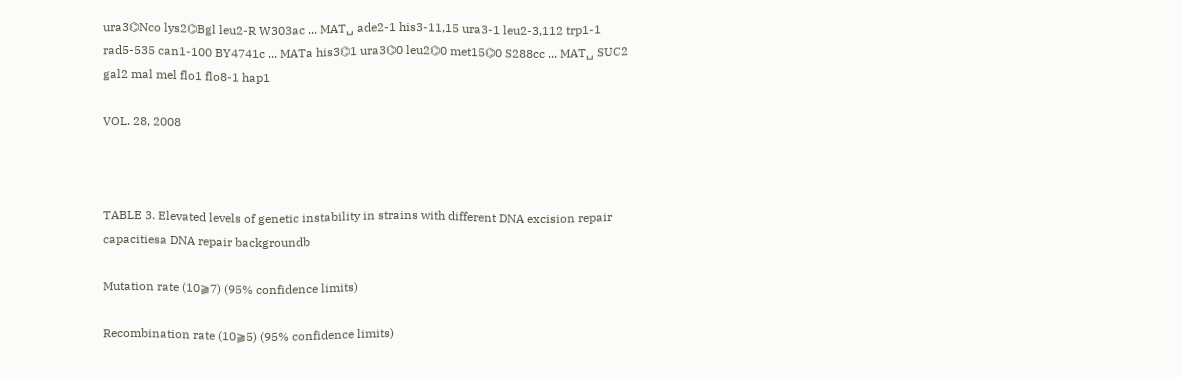ura3⌬Nco lys2⌬Bgl leu2-R W303ac ... MAT␣ ade2-1 his3-11,15 ura3-1 leu2-3,112 trp1-1 rad5-535 can1-100 BY4741c ... MATa his3⌬1 ura3⌬0 leu2⌬0 met15⌬0 S288cc ... MAT␣ SUC2 gal2 mal mel flo1 flo8-1 hap1

VOL. 28, 2008



TABLE 3. Elevated levels of genetic instability in strains with different DNA excision repair capacitiesa DNA repair backgroundb

Mutation rate (10⫺7) (95% confidence limits)

Recombination rate (10⫺5) (95% confidence limits)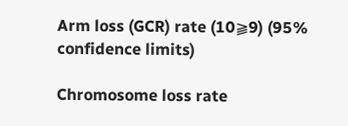Arm loss (GCR) rate (10⫺9) (95% confidence limits)

Chromosome loss rate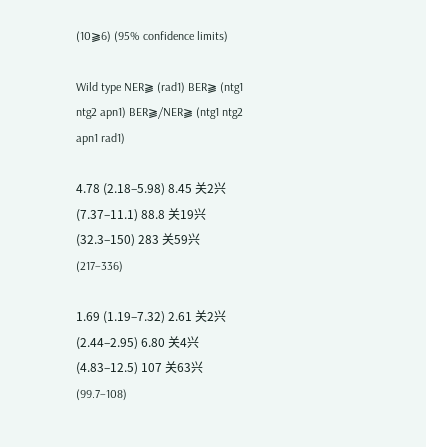(10⫺6) (95% confidence limits)

Wild type NER⫺ (rad1) BER⫺ (ntg1 ntg2 apn1) BER⫺/NER⫺ (ntg1 ntg2 apn1 rad1)

4.78 (2.18–5.98) 8.45 关2兴 (7.37–11.1) 88.8 关19兴 (32.3–150) 283 关59兴 (217–336)

1.69 (1.19–7.32) 2.61 关2兴 (2.44–2.95) 6.80 关4兴 (4.83–12.5) 107 关63兴 (99.7–108)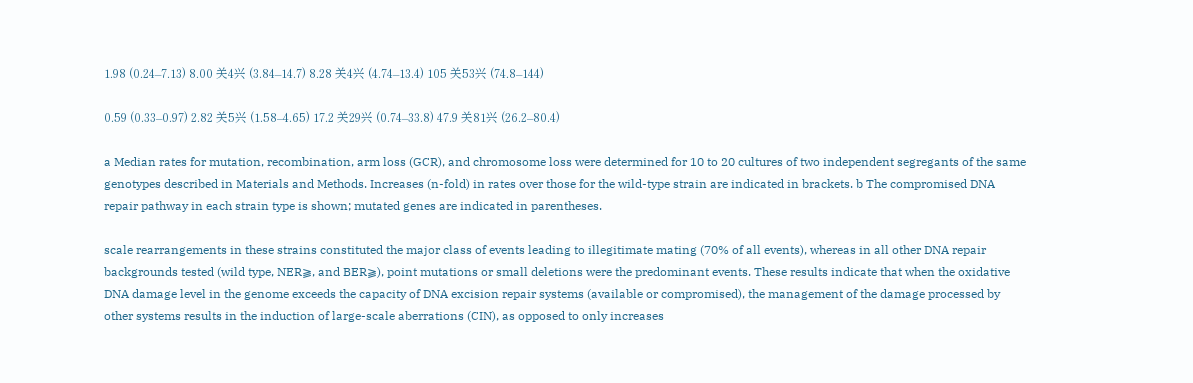1.98 (0.24–7.13) 8.00 关4兴 (3.84–14.7) 8.28 关4兴 (4.74–13.4) 105 关53兴 (74.8–144)

0.59 (0.33–0.97) 2.82 关5兴 (1.58–4.65) 17.2 关29兴 (0.74–33.8) 47.9 关81兴 (26.2–80.4)

a Median rates for mutation, recombination, arm loss (GCR), and chromosome loss were determined for 10 to 20 cultures of two independent segregants of the same genotypes described in Materials and Methods. Increases (n-fold) in rates over those for the wild-type strain are indicated in brackets. b The compromised DNA repair pathway in each strain type is shown; mutated genes are indicated in parentheses.

scale rearrangements in these strains constituted the major class of events leading to illegitimate mating (70% of all events), whereas in all other DNA repair backgrounds tested (wild type, NER⫺, and BER⫺), point mutations or small deletions were the predominant events. These results indicate that when the oxidative DNA damage level in the genome exceeds the capacity of DNA excision repair systems (available or compromised), the management of the damage processed by other systems results in the induction of large-scale aberrations (CIN), as opposed to only increases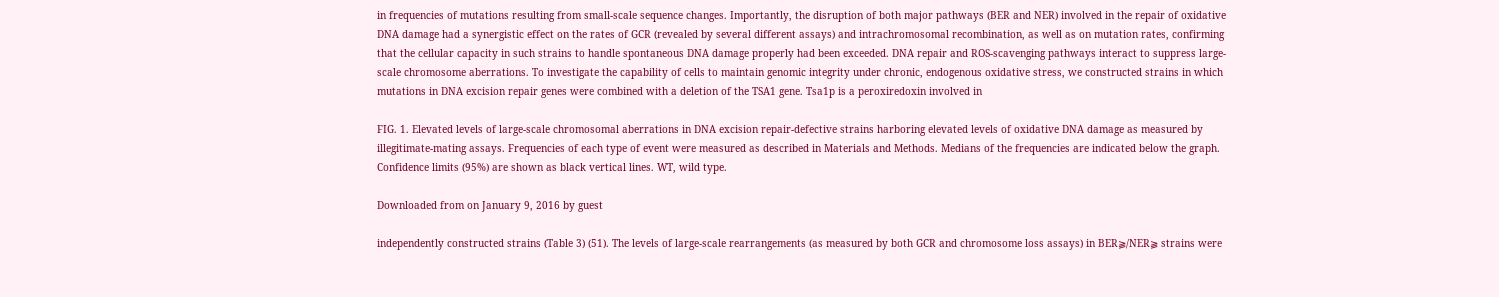in frequencies of mutations resulting from small-scale sequence changes. Importantly, the disruption of both major pathways (BER and NER) involved in the repair of oxidative DNA damage had a synergistic effect on the rates of GCR (revealed by several different assays) and intrachromosomal recombination, as well as on mutation rates, confirming that the cellular capacity in such strains to handle spontaneous DNA damage properly had been exceeded. DNA repair and ROS-scavenging pathways interact to suppress large-scale chromosome aberrations. To investigate the capability of cells to maintain genomic integrity under chronic, endogenous oxidative stress, we constructed strains in which mutations in DNA excision repair genes were combined with a deletion of the TSA1 gene. Tsa1p is a peroxiredoxin involved in

FIG. 1. Elevated levels of large-scale chromosomal aberrations in DNA excision repair-defective strains harboring elevated levels of oxidative DNA damage as measured by illegitimate-mating assays. Frequencies of each type of event were measured as described in Materials and Methods. Medians of the frequencies are indicated below the graph. Confidence limits (95%) are shown as black vertical lines. WT, wild type.

Downloaded from on January 9, 2016 by guest

independently constructed strains (Table 3) (51). The levels of large-scale rearrangements (as measured by both GCR and chromosome loss assays) in BER⫺/NER⫺ strains were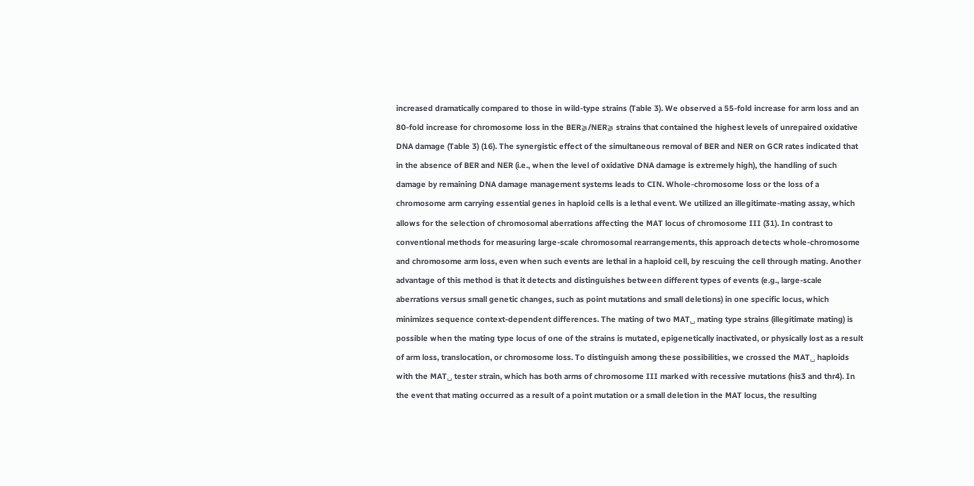increased dramatically compared to those in wild-type strains (Table 3). We observed a 55-fold increase for arm loss and an 80-fold increase for chromosome loss in the BER⫺/NER⫺ strains that contained the highest levels of unrepaired oxidative DNA damage (Table 3) (16). The synergistic effect of the simultaneous removal of BER and NER on GCR rates indicated that in the absence of BER and NER (i.e., when the level of oxidative DNA damage is extremely high), the handling of such damage by remaining DNA damage management systems leads to CIN. Whole-chromosome loss or the loss of a chromosome arm carrying essential genes in haploid cells is a lethal event. We utilized an illegitimate-mating assay, which allows for the selection of chromosomal aberrations affecting the MAT locus of chromosome III (31). In contrast to conventional methods for measuring large-scale chromosomal rearrangements, this approach detects whole-chromosome and chromosome arm loss, even when such events are lethal in a haploid cell, by rescuing the cell through mating. Another advantage of this method is that it detects and distinguishes between different types of events (e.g., large-scale aberrations versus small genetic changes, such as point mutations and small deletions) in one specific locus, which minimizes sequence context-dependent differences. The mating of two MAT␣ mating type strains (illegitimate mating) is possible when the mating type locus of one of the strains is mutated, epigenetically inactivated, or physically lost as a result of arm loss, translocation, or chromosome loss. To distinguish among these possibilities, we crossed the MAT␣ haploids with the MAT␣ tester strain, which has both arms of chromosome III marked with recessive mutations (his3 and thr4). In the event that mating occurred as a result of a point mutation or a small deletion in the MAT locus, the resulting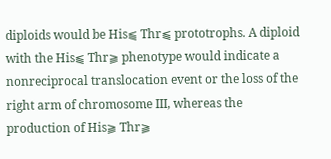diploids would be His⫹ Thr⫹ prototrophs. A diploid with the His⫹ Thr⫺ phenotype would indicate a nonreciprocal translocation event or the loss of the right arm of chromosome III, whereas the production of His⫺ Thr⫺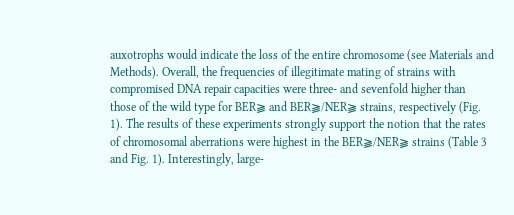auxotrophs would indicate the loss of the entire chromosome (see Materials and Methods). Overall, the frequencies of illegitimate mating of strains with compromised DNA repair capacities were three- and sevenfold higher than those of the wild type for BER⫺ and BER⫺/NER⫺ strains, respectively (Fig. 1). The results of these experiments strongly support the notion that the rates of chromosomal aberrations were highest in the BER⫺/NER⫺ strains (Table 3 and Fig. 1). Interestingly, large-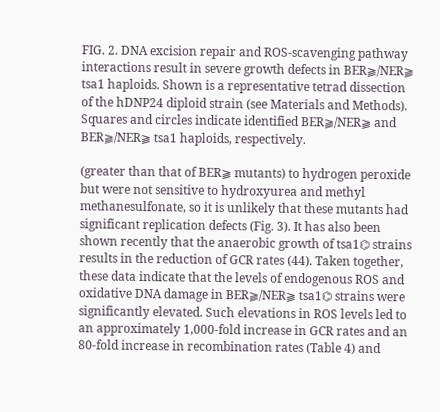FIG. 2. DNA excision repair and ROS-scavenging pathway interactions result in severe growth defects in BER⫺/NER⫺ tsa1 haploids. Shown is a representative tetrad dissection of the hDNP24 diploid strain (see Materials and Methods). Squares and circles indicate identified BER⫺/NER⫺ and BER⫺/NER⫺ tsa1 haploids, respectively.

(greater than that of BER⫺ mutants) to hydrogen peroxide but were not sensitive to hydroxyurea and methyl methanesulfonate, so it is unlikely that these mutants had significant replication defects (Fig. 3). It has also been shown recently that the anaerobic growth of tsa1⌬ strains results in the reduction of GCR rates (44). Taken together, these data indicate that the levels of endogenous ROS and oxidative DNA damage in BER⫺/NER⫺ tsa1⌬ strains were significantly elevated. Such elevations in ROS levels led to an approximately 1,000-fold increase in GCR rates and an 80-fold increase in recombination rates (Table 4) and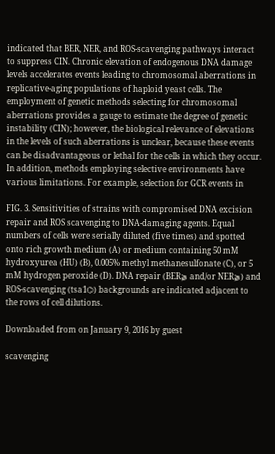indicated that BER, NER, and ROS-scavenging pathways interact to suppress CIN. Chronic elevation of endogenous DNA damage levels accelerates events leading to chromosomal aberrations in replicative-aging populations of haploid yeast cells. The employment of genetic methods selecting for chromosomal aberrations provides a gauge to estimate the degree of genetic instability (CIN); however, the biological relevance of elevations in the levels of such aberrations is unclear, because these events can be disadvantageous or lethal for the cells in which they occur. In addition, methods employing selective environments have various limitations. For example, selection for GCR events in

FIG. 3. Sensitivities of strains with compromised DNA excision repair and ROS scavenging to DNA-damaging agents. Equal numbers of cells were serially diluted (five times) and spotted onto rich growth medium (A) or medium containing 50 mM hydroxyurea (HU) (B), 0.005% methyl methanesulfonate (C), or 5 mM hydrogen peroxide (D). DNA repair (BER⫺ and/or NER⫺) and ROS-scavenging (tsa1⌬) backgrounds are indicated adjacent to the rows of cell dilutions.

Downloaded from on January 9, 2016 by guest

scavenging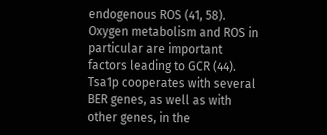endogenous ROS (41, 58). Oxygen metabolism and ROS in particular are important factors leading to GCR (44). Tsa1p cooperates with several BER genes, as well as with other genes, in the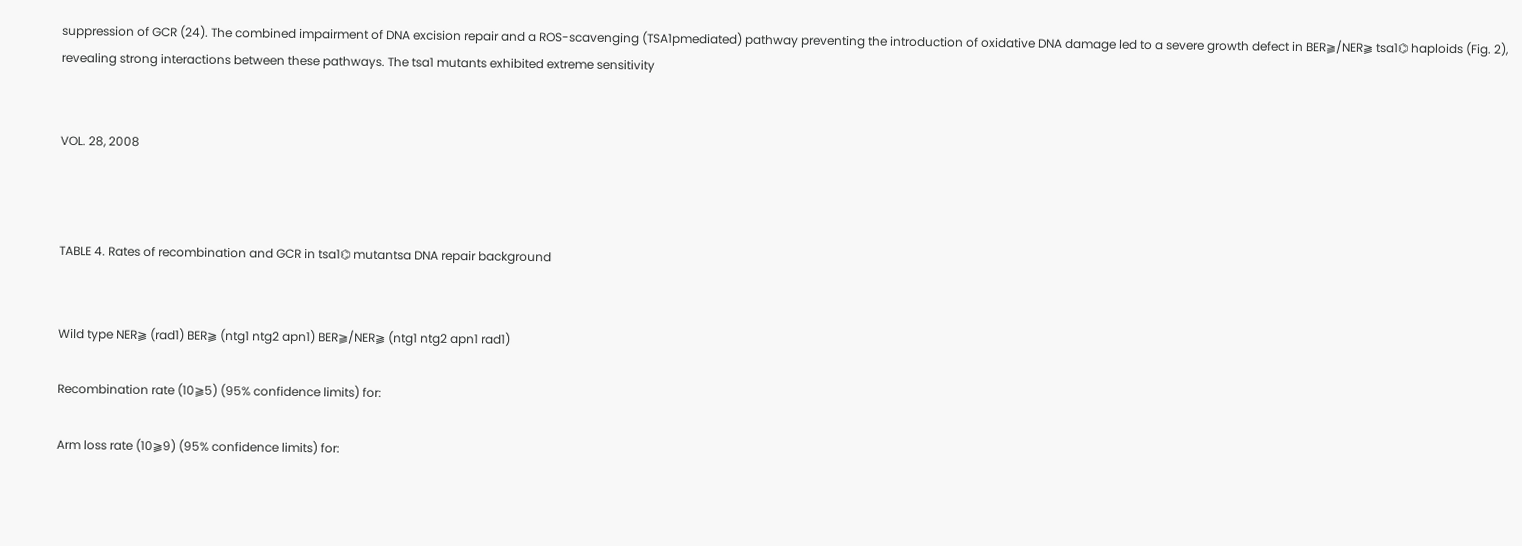suppression of GCR (24). The combined impairment of DNA excision repair and a ROS-scavenging (TSA1pmediated) pathway preventing the introduction of oxidative DNA damage led to a severe growth defect in BER⫺/NER⫺ tsa1⌬ haploids (Fig. 2), revealing strong interactions between these pathways. The tsa1 mutants exhibited extreme sensitivity


VOL. 28, 2008



TABLE 4. Rates of recombination and GCR in tsa1⌬ mutantsa DNA repair background


Wild type NER⫺ (rad1) BER⫺ (ntg1 ntg2 apn1) BER⫺/NER⫺ (ntg1 ntg2 apn1 rad1)

Recombination rate (10⫺5) (95% confidence limits) for:

Arm loss rate (10⫺9) (95% confidence limits) for: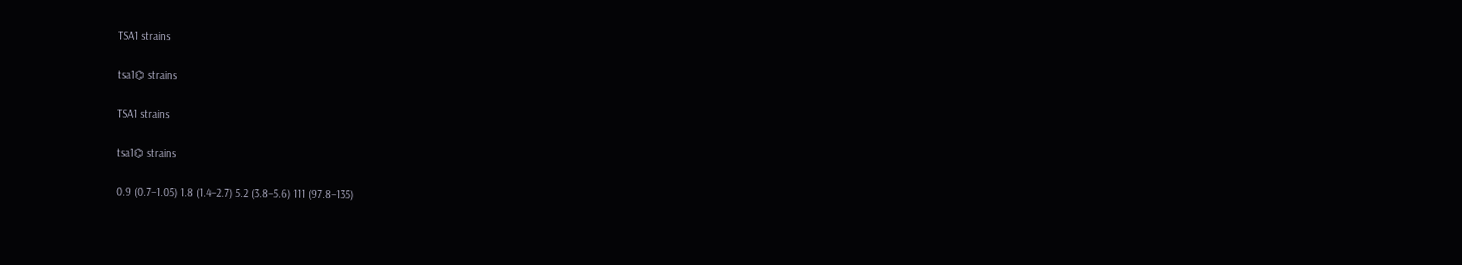TSA1 strains

tsa1⌬ strains

TSA1 strains

tsa1⌬ strains

0.9 (0.7–1.05) 1.8 (1.4–2.7) 5.2 (3.8–5.6) 111 (97.8–135)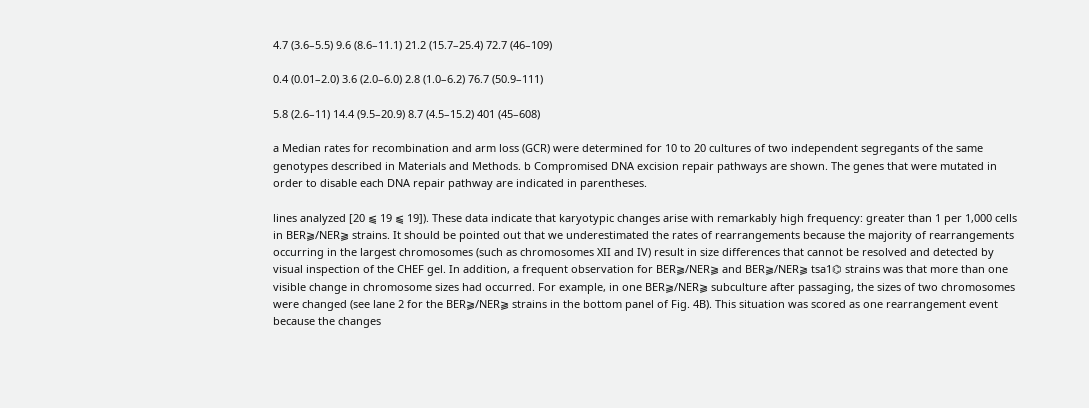4.7 (3.6–5.5) 9.6 (8.6–11.1) 21.2 (15.7–25.4) 72.7 (46–109)

0.4 (0.01–2.0) 3.6 (2.0–6.0) 2.8 (1.0–6.2) 76.7 (50.9–111)

5.8 (2.6–11) 14.4 (9.5–20.9) 8.7 (4.5–15.2) 401 (45–608)

a Median rates for recombination and arm loss (GCR) were determined for 10 to 20 cultures of two independent segregants of the same genotypes described in Materials and Methods. b Compromised DNA excision repair pathways are shown. The genes that were mutated in order to disable each DNA repair pathway are indicated in parentheses.

lines analyzed [20 ⫹ 19 ⫹ 19]). These data indicate that karyotypic changes arise with remarkably high frequency: greater than 1 per 1,000 cells in BER⫺/NER⫺ strains. It should be pointed out that we underestimated the rates of rearrangements because the majority of rearrangements occurring in the largest chromosomes (such as chromosomes XII and IV) result in size differences that cannot be resolved and detected by visual inspection of the CHEF gel. In addition, a frequent observation for BER⫺/NER⫺ and BER⫺/NER⫺ tsa1⌬ strains was that more than one visible change in chromosome sizes had occurred. For example, in one BER⫺/NER⫺ subculture after passaging, the sizes of two chromosomes were changed (see lane 2 for the BER⫺/NER⫺ strains in the bottom panel of Fig. 4B). This situation was scored as one rearrangement event because the changes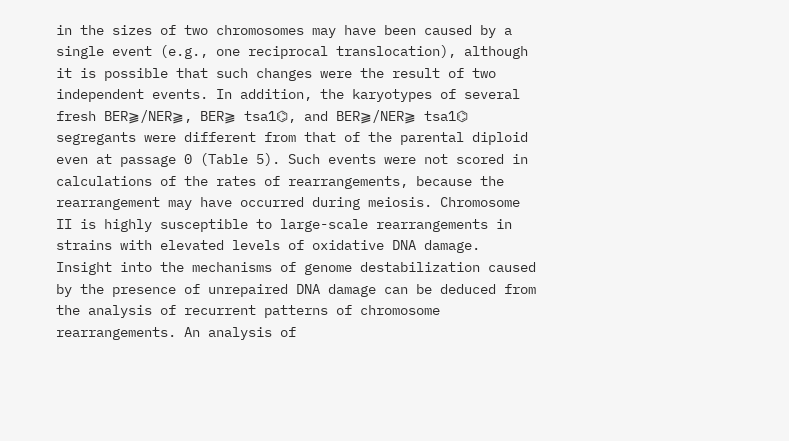in the sizes of two chromosomes may have been caused by a single event (e.g., one reciprocal translocation), although it is possible that such changes were the result of two independent events. In addition, the karyotypes of several fresh BER⫺/NER⫺, BER⫺ tsa1⌬, and BER⫺/NER⫺ tsa1⌬ segregants were different from that of the parental diploid even at passage 0 (Table 5). Such events were not scored in calculations of the rates of rearrangements, because the rearrangement may have occurred during meiosis. Chromosome II is highly susceptible to large-scale rearrangements in strains with elevated levels of oxidative DNA damage. Insight into the mechanisms of genome destabilization caused by the presence of unrepaired DNA damage can be deduced from the analysis of recurrent patterns of chromosome rearrangements. An analysis of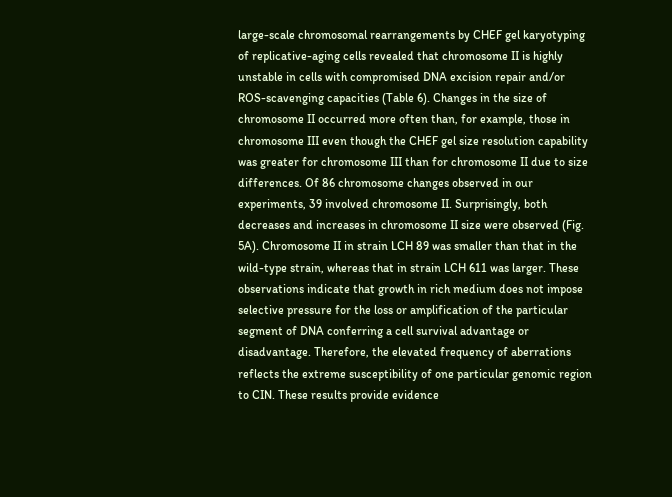large-scale chromosomal rearrangements by CHEF gel karyotyping of replicative-aging cells revealed that chromosome II is highly unstable in cells with compromised DNA excision repair and/or ROS-scavenging capacities (Table 6). Changes in the size of chromosome II occurred more often than, for example, those in chromosome III even though the CHEF gel size resolution capability was greater for chromosome III than for chromosome II due to size differences. Of 86 chromosome changes observed in our experiments, 39 involved chromosome II. Surprisingly, both decreases and increases in chromosome II size were observed (Fig. 5A). Chromosome II in strain LCH 89 was smaller than that in the wild-type strain, whereas that in strain LCH 611 was larger. These observations indicate that growth in rich medium does not impose selective pressure for the loss or amplification of the particular segment of DNA conferring a cell survival advantage or disadvantage. Therefore, the elevated frequency of aberrations reflects the extreme susceptibility of one particular genomic region to CIN. These results provide evidence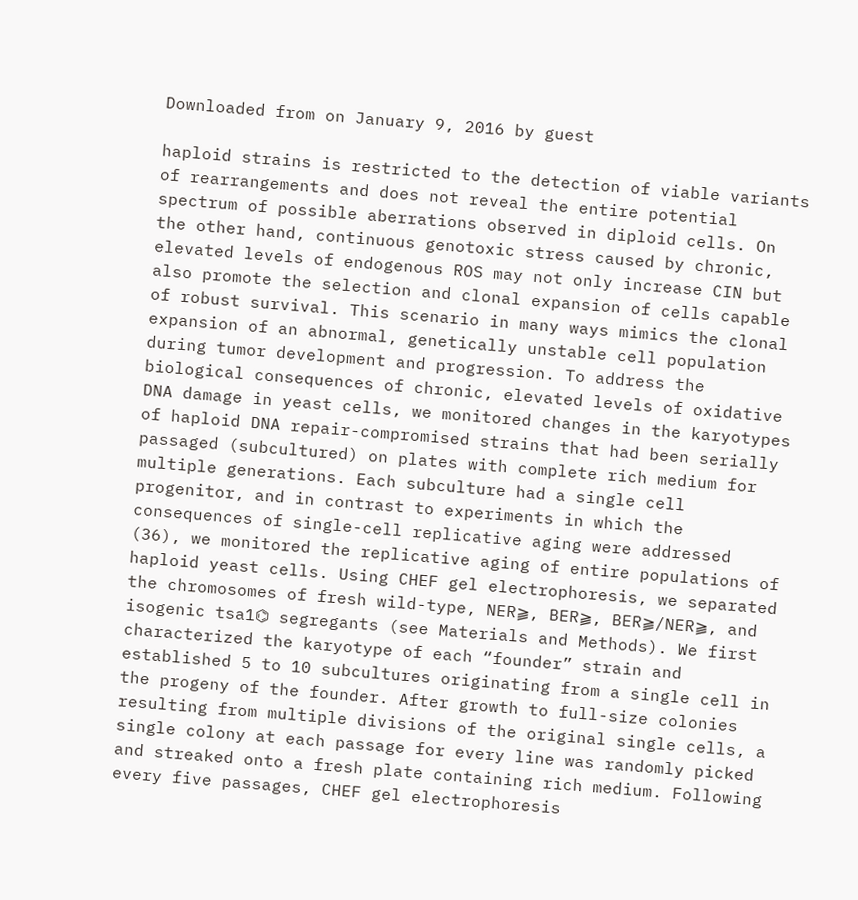Downloaded from on January 9, 2016 by guest

haploid strains is restricted to the detection of viable variants of rearrangements and does not reveal the entire potential spectrum of possible aberrations observed in diploid cells. On the other hand, continuous genotoxic stress caused by chronic, elevated levels of endogenous ROS may not only increase CIN but also promote the selection and clonal expansion of cells capable of robust survival. This scenario in many ways mimics the clonal expansion of an abnormal, genetically unstable cell population during tumor development and progression. To address the biological consequences of chronic, elevated levels of oxidative DNA damage in yeast cells, we monitored changes in the karyotypes of haploid DNA repair-compromised strains that had been serially passaged (subcultured) on plates with complete rich medium for multiple generations. Each subculture had a single cell progenitor, and in contrast to experiments in which the consequences of single-cell replicative aging were addressed (36), we monitored the replicative aging of entire populations of haploid yeast cells. Using CHEF gel electrophoresis, we separated the chromosomes of fresh wild-type, NER⫺, BER⫺, BER⫺/NER⫺, and isogenic tsa1⌬ segregants (see Materials and Methods). We first characterized the karyotype of each “founder” strain and established 5 to 10 subcultures originating from a single cell in the progeny of the founder. After growth to full-size colonies resulting from multiple divisions of the original single cells, a single colony at each passage for every line was randomly picked and streaked onto a fresh plate containing rich medium. Following every five passages, CHEF gel electrophoresis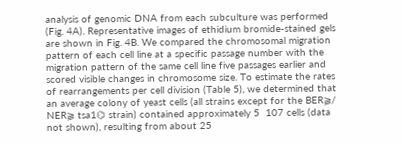analysis of genomic DNA from each subculture was performed (Fig. 4A). Representative images of ethidium bromide-stained gels are shown in Fig. 4B. We compared the chromosomal migration pattern of each cell line at a specific passage number with the migration pattern of the same cell line five passages earlier and scored visible changes in chromosome size. To estimate the rates of rearrangements per cell division (Table 5), we determined that an average colony of yeast cells (all strains except for the BER⫺/ NER⫺ tsa1⌬ strain) contained approximately 5  107 cells (data not shown), resulting from about 25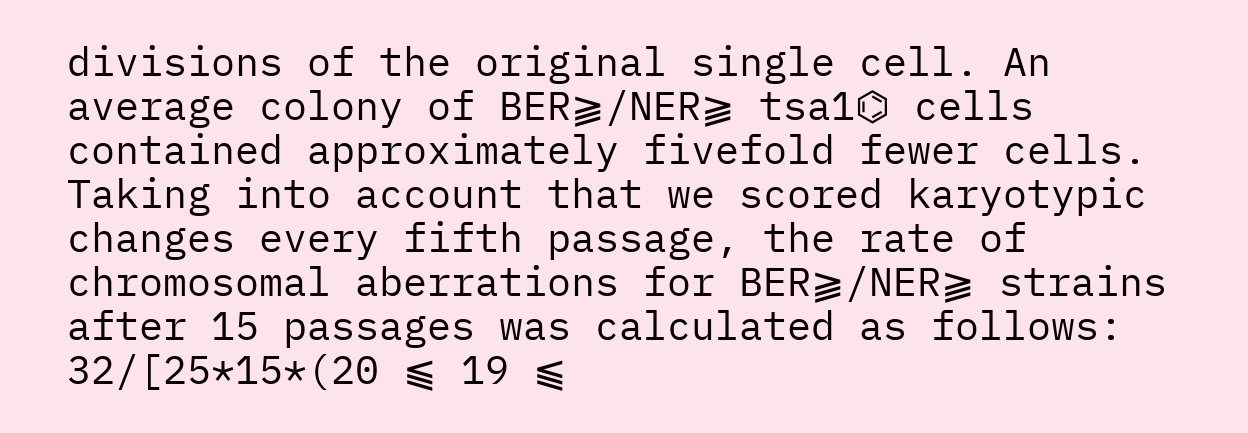divisions of the original single cell. An average colony of BER⫺/NER⫺ tsa1⌬ cells contained approximately fivefold fewer cells. Taking into account that we scored karyotypic changes every fifth passage, the rate of chromosomal aberrations for BER⫺/NER⫺ strains after 15 passages was calculated as follows: 32/[25*15*(20 ⫹ 19 ⫹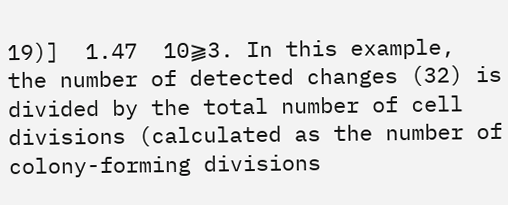19)]  1.47  10⫺3. In this example, the number of detected changes (32) is divided by the total number of cell divisions (calculated as the number of colony-forming divisions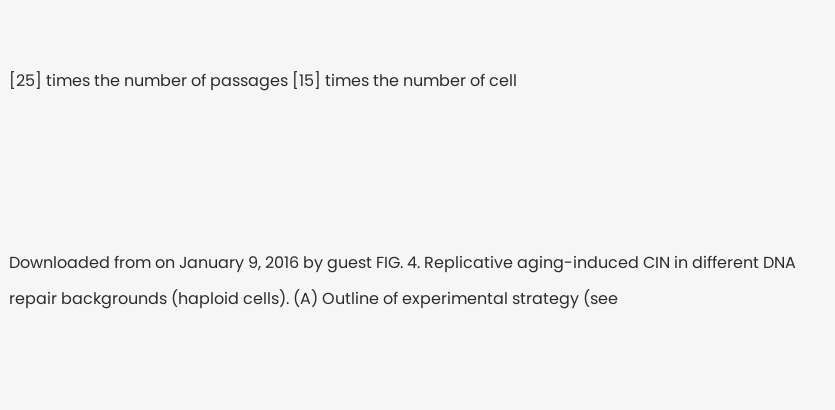[25] times the number of passages [15] times the number of cell




Downloaded from on January 9, 2016 by guest FIG. 4. Replicative aging-induced CIN in different DNA repair backgrounds (haploid cells). (A) Outline of experimental strategy (see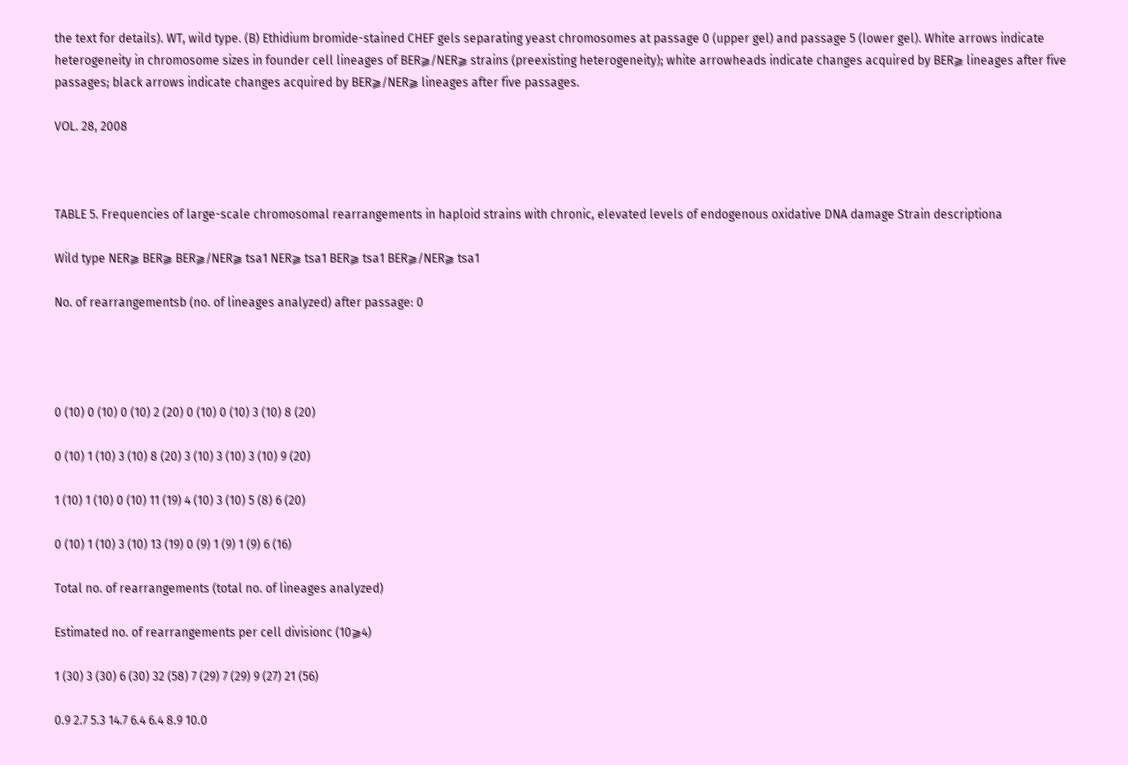the text for details). WT, wild type. (B) Ethidium bromide-stained CHEF gels separating yeast chromosomes at passage 0 (upper gel) and passage 5 (lower gel). White arrows indicate heterogeneity in chromosome sizes in founder cell lineages of BER⫺/NER⫺ strains (preexisting heterogeneity); white arrowheads indicate changes acquired by BER⫺ lineages after five passages; black arrows indicate changes acquired by BER⫺/NER⫺ lineages after five passages.

VOL. 28, 2008



TABLE 5. Frequencies of large-scale chromosomal rearrangements in haploid strains with chronic, elevated levels of endogenous oxidative DNA damage Strain descriptiona

Wild type NER⫺ BER⫺ BER⫺/NER⫺ tsa1 NER⫺ tsa1 BER⫺ tsa1 BER⫺/NER⫺ tsa1

No. of rearrangementsb (no. of lineages analyzed) after passage: 0




0 (10) 0 (10) 0 (10) 2 (20) 0 (10) 0 (10) 3 (10) 8 (20)

0 (10) 1 (10) 3 (10) 8 (20) 3 (10) 3 (10) 3 (10) 9 (20)

1 (10) 1 (10) 0 (10) 11 (19) 4 (10) 3 (10) 5 (8) 6 (20)

0 (10) 1 (10) 3 (10) 13 (19) 0 (9) 1 (9) 1 (9) 6 (16)

Total no. of rearrangements (total no. of lineages analyzed)

Estimated no. of rearrangements per cell divisionc (10⫺4)

1 (30) 3 (30) 6 (30) 32 (58) 7 (29) 7 (29) 9 (27) 21 (56)

0.9 2.7 5.3 14.7 6.4 6.4 8.9 10.0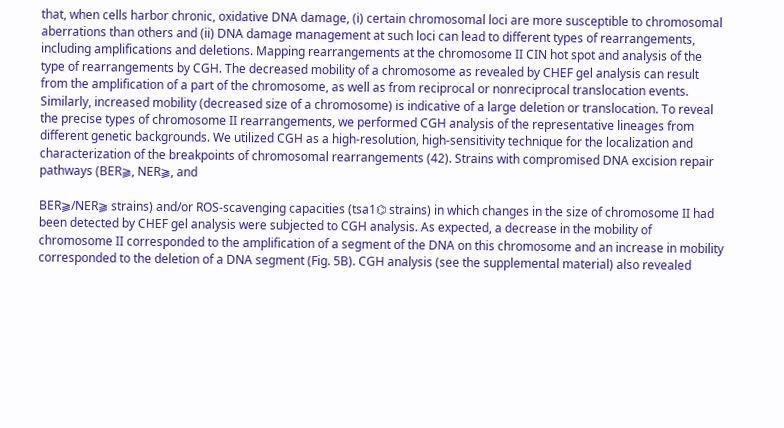that, when cells harbor chronic, oxidative DNA damage, (i) certain chromosomal loci are more susceptible to chromosomal aberrations than others and (ii) DNA damage management at such loci can lead to different types of rearrangements, including amplifications and deletions. Mapping rearrangements at the chromosome II CIN hot spot and analysis of the type of rearrangements by CGH. The decreased mobility of a chromosome as revealed by CHEF gel analysis can result from the amplification of a part of the chromosome, as well as from reciprocal or nonreciprocal translocation events. Similarly, increased mobility (decreased size of a chromosome) is indicative of a large deletion or translocation. To reveal the precise types of chromosome II rearrangements, we performed CGH analysis of the representative lineages from different genetic backgrounds. We utilized CGH as a high-resolution, high-sensitivity technique for the localization and characterization of the breakpoints of chromosomal rearrangements (42). Strains with compromised DNA excision repair pathways (BER⫺, NER⫺, and

BER⫺/NER⫺ strains) and/or ROS-scavenging capacities (tsa1⌬ strains) in which changes in the size of chromosome II had been detected by CHEF gel analysis were subjected to CGH analysis. As expected, a decrease in the mobility of chromosome II corresponded to the amplification of a segment of the DNA on this chromosome and an increase in mobility corresponded to the deletion of a DNA segment (Fig. 5B). CGH analysis (see the supplemental material) also revealed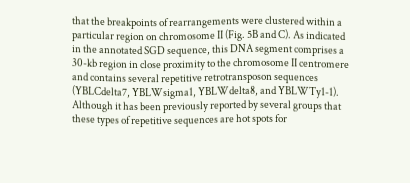that the breakpoints of rearrangements were clustered within a particular region on chromosome II (Fig. 5B and C). As indicated in the annotated SGD sequence, this DNA segment comprises a 30-kb region in close proximity to the chromosome II centromere and contains several repetitive retrotransposon sequences (YBLCdelta7, YBLWsigma1, YBLWdelta8, and YBLWTy1-1). Although it has been previously reported by several groups that these types of repetitive sequences are hot spots for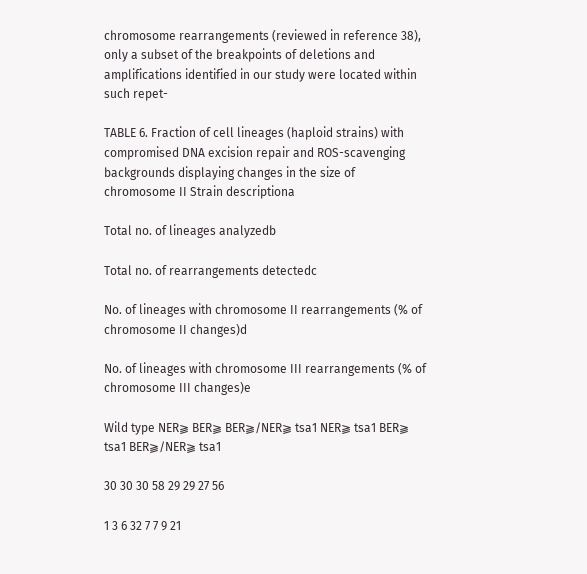chromosome rearrangements (reviewed in reference 38), only a subset of the breakpoints of deletions and amplifications identified in our study were located within such repet-

TABLE 6. Fraction of cell lineages (haploid strains) with compromised DNA excision repair and ROS-scavenging backgrounds displaying changes in the size of chromosome II Strain descriptiona

Total no. of lineages analyzedb

Total no. of rearrangements detectedc

No. of lineages with chromosome II rearrangements (% of chromosome II changes)d

No. of lineages with chromosome III rearrangements (% of chromosome III changes)e

Wild type NER⫺ BER⫺ BER⫺/NER⫺ tsa1 NER⫺ tsa1 BER⫺ tsa1 BER⫺/NER⫺ tsa1

30 30 30 58 29 29 27 56

1 3 6 32 7 7 9 21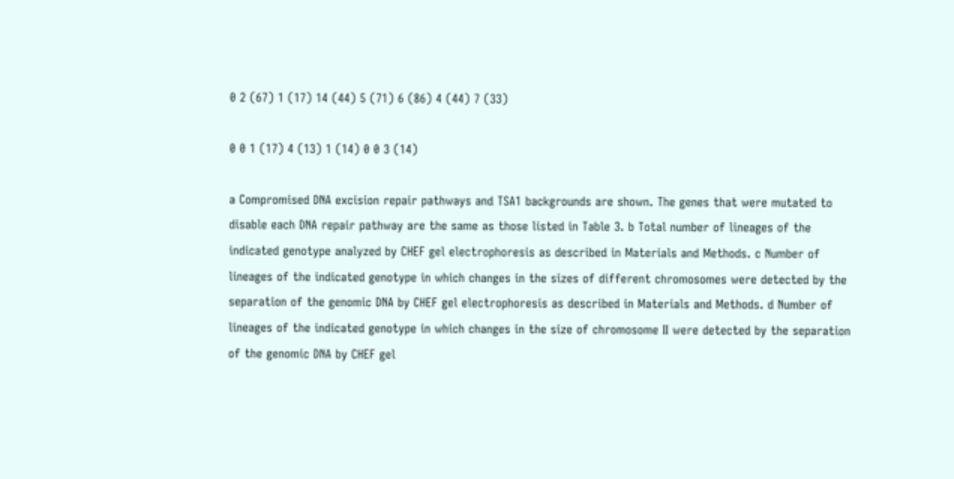0 2 (67) 1 (17) 14 (44) 5 (71) 6 (86) 4 (44) 7 (33)

0 0 1 (17) 4 (13) 1 (14) 0 0 3 (14)

a Compromised DNA excision repair pathways and TSA1 backgrounds are shown. The genes that were mutated to disable each DNA repair pathway are the same as those listed in Table 3. b Total number of lineages of the indicated genotype analyzed by CHEF gel electrophoresis as described in Materials and Methods. c Number of lineages of the indicated genotype in which changes in the sizes of different chromosomes were detected by the separation of the genomic DNA by CHEF gel electrophoresis as described in Materials and Methods. d Number of lineages of the indicated genotype in which changes in the size of chromosome II were detected by the separation of the genomic DNA by CHEF gel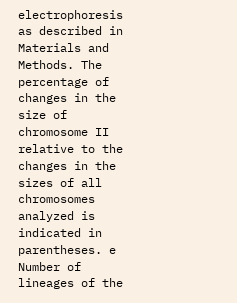electrophoresis as described in Materials and Methods. The percentage of changes in the size of chromosome II relative to the changes in the sizes of all chromosomes analyzed is indicated in parentheses. e Number of lineages of the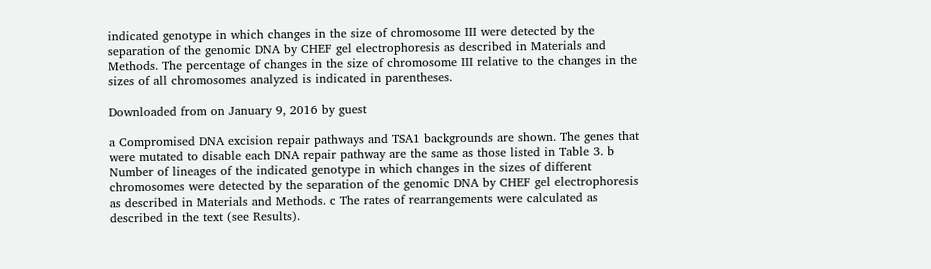indicated genotype in which changes in the size of chromosome III were detected by the separation of the genomic DNA by CHEF gel electrophoresis as described in Materials and Methods. The percentage of changes in the size of chromosome III relative to the changes in the sizes of all chromosomes analyzed is indicated in parentheses.

Downloaded from on January 9, 2016 by guest

a Compromised DNA excision repair pathways and TSA1 backgrounds are shown. The genes that were mutated to disable each DNA repair pathway are the same as those listed in Table 3. b Number of lineages of the indicated genotype in which changes in the sizes of different chromosomes were detected by the separation of the genomic DNA by CHEF gel electrophoresis as described in Materials and Methods. c The rates of rearrangements were calculated as described in the text (see Results).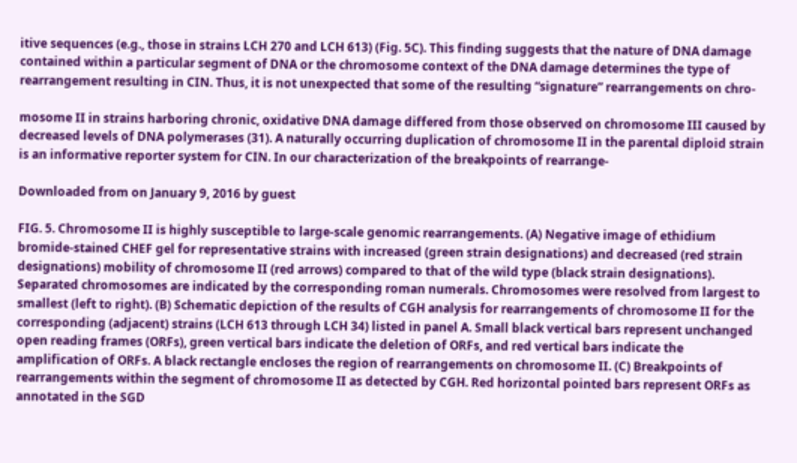itive sequences (e.g., those in strains LCH 270 and LCH 613) (Fig. 5C). This finding suggests that the nature of DNA damage contained within a particular segment of DNA or the chromosome context of the DNA damage determines the type of rearrangement resulting in CIN. Thus, it is not unexpected that some of the resulting “signature” rearrangements on chro-

mosome II in strains harboring chronic, oxidative DNA damage differed from those observed on chromosome III caused by decreased levels of DNA polymerases (31). A naturally occurring duplication of chromosome II in the parental diploid strain is an informative reporter system for CIN. In our characterization of the breakpoints of rearrange-

Downloaded from on January 9, 2016 by guest

FIG. 5. Chromosome II is highly susceptible to large-scale genomic rearrangements. (A) Negative image of ethidium bromide-stained CHEF gel for representative strains with increased (green strain designations) and decreased (red strain designations) mobility of chromosome II (red arrows) compared to that of the wild type (black strain designations). Separated chromosomes are indicated by the corresponding roman numerals. Chromosomes were resolved from largest to smallest (left to right). (B) Schematic depiction of the results of CGH analysis for rearrangements of chromosome II for the corresponding (adjacent) strains (LCH 613 through LCH 34) listed in panel A. Small black vertical bars represent unchanged open reading frames (ORFs), green vertical bars indicate the deletion of ORFs, and red vertical bars indicate the amplification of ORFs. A black rectangle encloses the region of rearrangements on chromosome II. (C) Breakpoints of rearrangements within the segment of chromosome II as detected by CGH. Red horizontal pointed bars represent ORFs as annotated in the SGD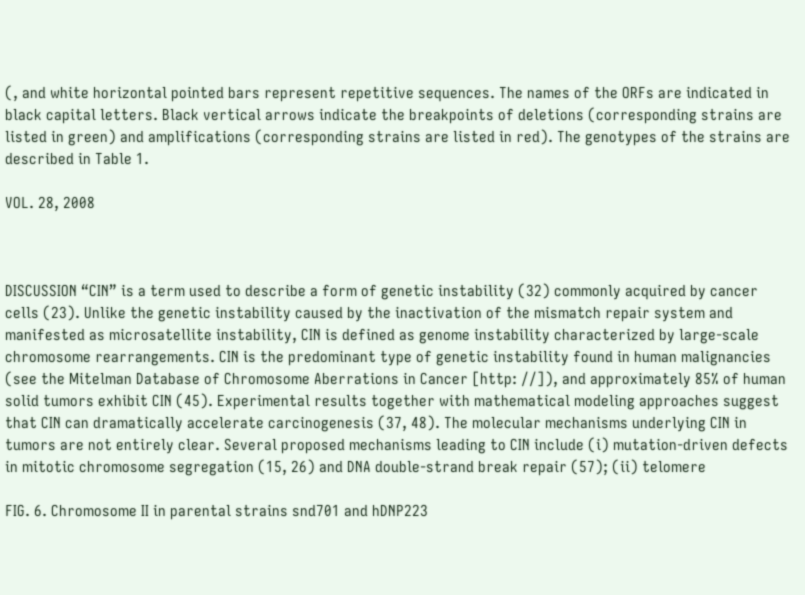(, and white horizontal pointed bars represent repetitive sequences. The names of the ORFs are indicated in black capital letters. Black vertical arrows indicate the breakpoints of deletions (corresponding strains are listed in green) and amplifications (corresponding strains are listed in red). The genotypes of the strains are described in Table 1.

VOL. 28, 2008



DISCUSSION “CIN” is a term used to describe a form of genetic instability (32) commonly acquired by cancer cells (23). Unlike the genetic instability caused by the inactivation of the mismatch repair system and manifested as microsatellite instability, CIN is defined as genome instability characterized by large-scale chromosome rearrangements. CIN is the predominant type of genetic instability found in human malignancies (see the Mitelman Database of Chromosome Aberrations in Cancer [http: //]), and approximately 85% of human solid tumors exhibit CIN (45). Experimental results together with mathematical modeling approaches suggest that CIN can dramatically accelerate carcinogenesis (37, 48). The molecular mechanisms underlying CIN in tumors are not entirely clear. Several proposed mechanisms leading to CIN include (i) mutation-driven defects in mitotic chromosome segregation (15, 26) and DNA double-strand break repair (57); (ii) telomere

FIG. 6. Chromosome II in parental strains snd701 and hDNP223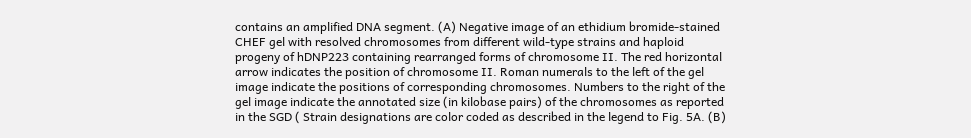contains an amplified DNA segment. (A) Negative image of an ethidium bromide-stained CHEF gel with resolved chromosomes from different wild-type strains and haploid progeny of hDNP223 containing rearranged forms of chromosome II. The red horizontal arrow indicates the position of chromosome II. Roman numerals to the left of the gel image indicate the positions of corresponding chromosomes. Numbers to the right of the gel image indicate the annotated size (in kilobase pairs) of the chromosomes as reported in the SGD ( Strain designations are color coded as described in the legend to Fig. 5A. (B)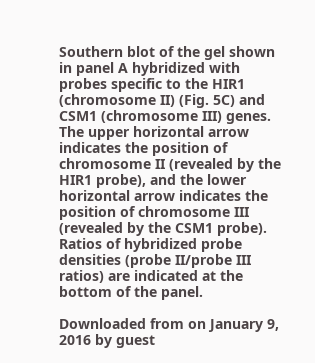Southern blot of the gel shown in panel A hybridized with probes specific to the HIR1 (chromosome II) (Fig. 5C) and CSM1 (chromosome III) genes. The upper horizontal arrow indicates the position of chromosome II (revealed by the HIR1 probe), and the lower horizontal arrow indicates the position of chromosome III (revealed by the CSM1 probe). Ratios of hybridized probe densities (probe II/probe III ratios) are indicated at the bottom of the panel.

Downloaded from on January 9, 2016 by guest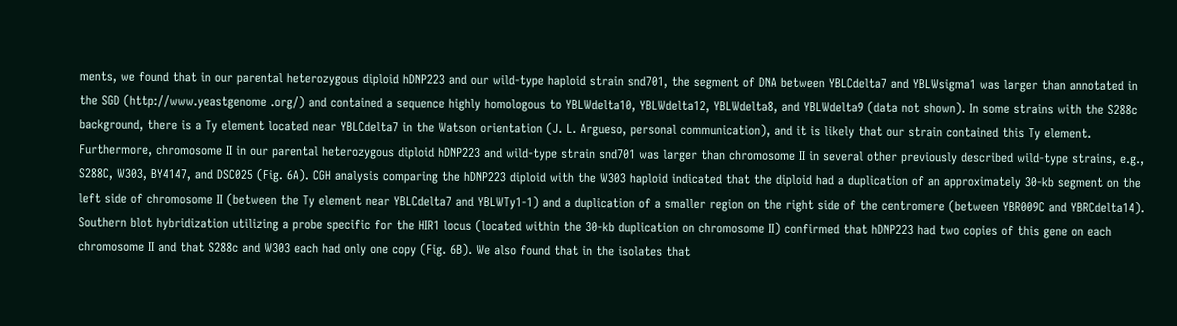ments, we found that in our parental heterozygous diploid hDNP223 and our wild-type haploid strain snd701, the segment of DNA between YBLCdelta7 and YBLWsigma1 was larger than annotated in the SGD (http://www.yeastgenome .org/) and contained a sequence highly homologous to YBLWdelta10, YBLWdelta12, YBLWdelta8, and YBLWdelta9 (data not shown). In some strains with the S288c background, there is a Ty element located near YBLCdelta7 in the Watson orientation (J. L. Argueso, personal communication), and it is likely that our strain contained this Ty element. Furthermore, chromosome II in our parental heterozygous diploid hDNP223 and wild-type strain snd701 was larger than chromosome II in several other previously described wild-type strains, e.g., S288C, W303, BY4147, and DSC025 (Fig. 6A). CGH analysis comparing the hDNP223 diploid with the W303 haploid indicated that the diploid had a duplication of an approximately 30-kb segment on the left side of chromosome II (between the Ty element near YBLCdelta7 and YBLWTy1-1) and a duplication of a smaller region on the right side of the centromere (between YBR009C and YBRCdelta14). Southern blot hybridization utilizing a probe specific for the HIR1 locus (located within the 30-kb duplication on chromosome II) confirmed that hDNP223 had two copies of this gene on each chromosome II and that S288c and W303 each had only one copy (Fig. 6B). We also found that in the isolates that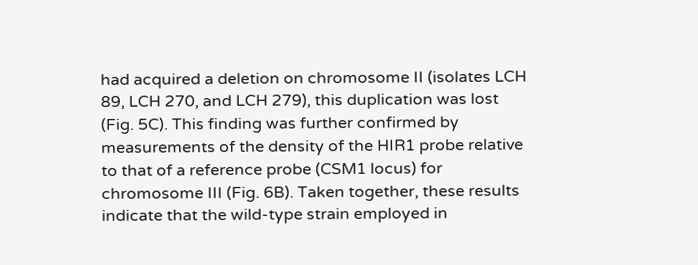had acquired a deletion on chromosome II (isolates LCH 89, LCH 270, and LCH 279), this duplication was lost (Fig. 5C). This finding was further confirmed by measurements of the density of the HIR1 probe relative to that of a reference probe (CSM1 locus) for chromosome III (Fig. 6B). Taken together, these results indicate that the wild-type strain employed in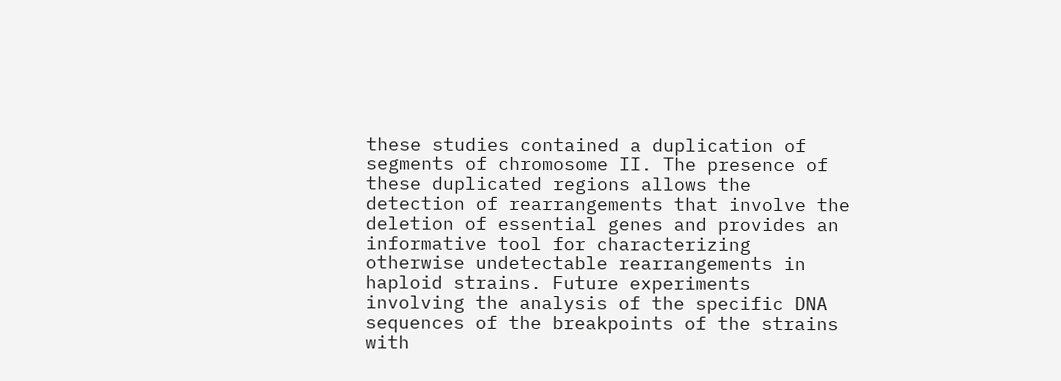these studies contained a duplication of segments of chromosome II. The presence of these duplicated regions allows the detection of rearrangements that involve the deletion of essential genes and provides an informative tool for characterizing otherwise undetectable rearrangements in haploid strains. Future experiments involving the analysis of the specific DNA sequences of the breakpoints of the strains with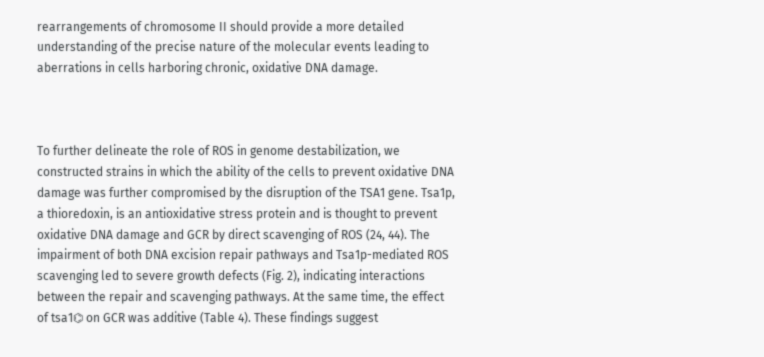rearrangements of chromosome II should provide a more detailed understanding of the precise nature of the molecular events leading to aberrations in cells harboring chronic, oxidative DNA damage.



To further delineate the role of ROS in genome destabilization, we constructed strains in which the ability of the cells to prevent oxidative DNA damage was further compromised by the disruption of the TSA1 gene. Tsa1p, a thioredoxin, is an antioxidative stress protein and is thought to prevent oxidative DNA damage and GCR by direct scavenging of ROS (24, 44). The impairment of both DNA excision repair pathways and Tsa1p-mediated ROS scavenging led to severe growth defects (Fig. 2), indicating interactions between the repair and scavenging pathways. At the same time, the effect of tsa1⌬ on GCR was additive (Table 4). These findings suggest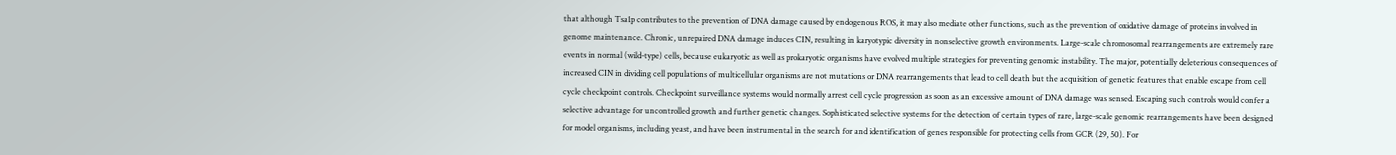that although Tsa1p contributes to the prevention of DNA damage caused by endogenous ROS, it may also mediate other functions, such as the prevention of oxidative damage of proteins involved in genome maintenance. Chronic, unrepaired DNA damage induces CIN, resulting in karyotypic diversity in nonselective growth environments. Large-scale chromosomal rearrangements are extremely rare events in normal (wild-type) cells, because eukaryotic as well as prokaryotic organisms have evolved multiple strategies for preventing genomic instability. The major, potentially deleterious consequences of increased CIN in dividing cell populations of multicellular organisms are not mutations or DNA rearrangements that lead to cell death but the acquisition of genetic features that enable escape from cell cycle checkpoint controls. Checkpoint surveillance systems would normally arrest cell cycle progression as soon as an excessive amount of DNA damage was sensed. Escaping such controls would confer a selective advantage for uncontrolled growth and further genetic changes. Sophisticated selective systems for the detection of certain types of rare, large-scale genomic rearrangements have been designed for model organisms, including yeast, and have been instrumental in the search for and identification of genes responsible for protecting cells from GCR (29, 50). For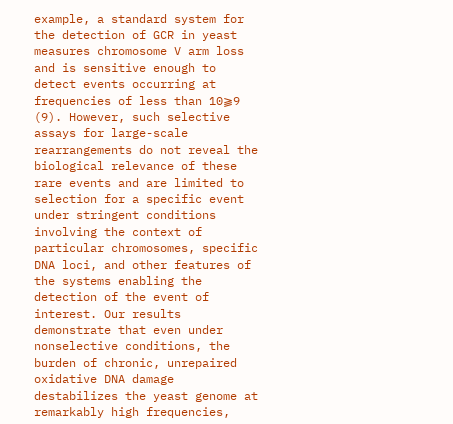example, a standard system for the detection of GCR in yeast measures chromosome V arm loss and is sensitive enough to detect events occurring at frequencies of less than 10⫺9 (9). However, such selective assays for large-scale rearrangements do not reveal the biological relevance of these rare events and are limited to selection for a specific event under stringent conditions involving the context of particular chromosomes, specific DNA loci, and other features of the systems enabling the detection of the event of interest. Our results demonstrate that even under nonselective conditions, the burden of chronic, unrepaired oxidative DNA damage destabilizes the yeast genome at remarkably high frequencies,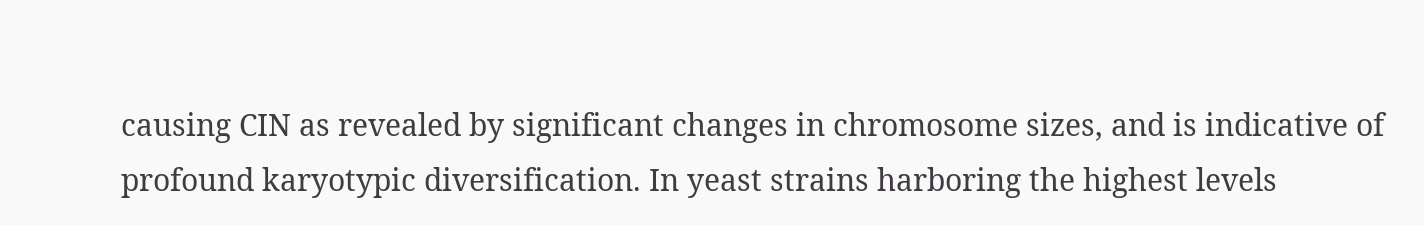causing CIN as revealed by significant changes in chromosome sizes, and is indicative of profound karyotypic diversification. In yeast strains harboring the highest levels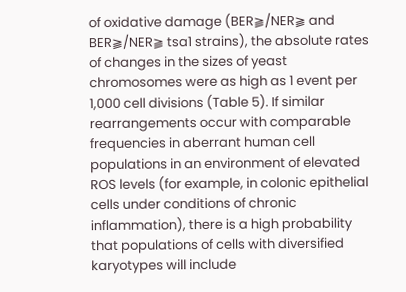of oxidative damage (BER⫺/NER⫺ and BER⫺/NER⫺ tsa1 strains), the absolute rates of changes in the sizes of yeast chromosomes were as high as 1 event per 1,000 cell divisions (Table 5). If similar rearrangements occur with comparable frequencies in aberrant human cell populations in an environment of elevated ROS levels (for example, in colonic epithelial cells under conditions of chronic inflammation), there is a high probability that populations of cells with diversified karyotypes will include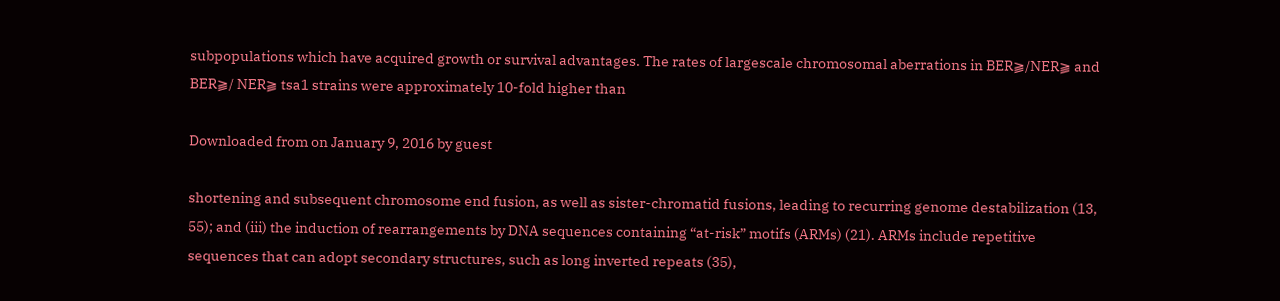subpopulations which have acquired growth or survival advantages. The rates of largescale chromosomal aberrations in BER⫺/NER⫺ and BER⫺/ NER⫺ tsa1 strains were approximately 10-fold higher than

Downloaded from on January 9, 2016 by guest

shortening and subsequent chromosome end fusion, as well as sister-chromatid fusions, leading to recurring genome destabilization (13, 55); and (iii) the induction of rearrangements by DNA sequences containing “at-risk” motifs (ARMs) (21). ARMs include repetitive sequences that can adopt secondary structures, such as long inverted repeats (35),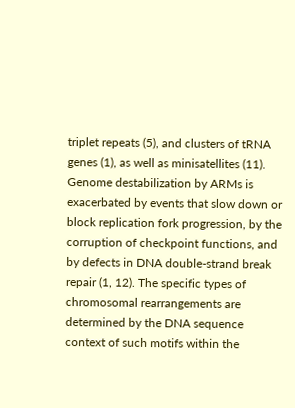triplet repeats (5), and clusters of tRNA genes (1), as well as minisatellites (11). Genome destabilization by ARMs is exacerbated by events that slow down or block replication fork progression, by the corruption of checkpoint functions, and by defects in DNA double-strand break repair (1, 12). The specific types of chromosomal rearrangements are determined by the DNA sequence context of such motifs within the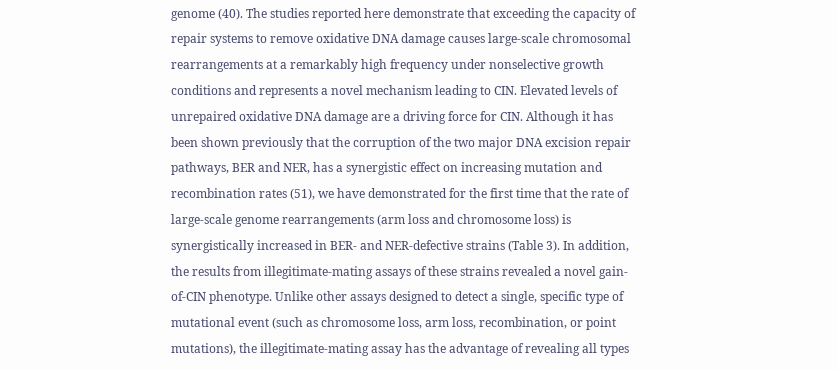genome (40). The studies reported here demonstrate that exceeding the capacity of repair systems to remove oxidative DNA damage causes large-scale chromosomal rearrangements at a remarkably high frequency under nonselective growth conditions and represents a novel mechanism leading to CIN. Elevated levels of unrepaired oxidative DNA damage are a driving force for CIN. Although it has been shown previously that the corruption of the two major DNA excision repair pathways, BER and NER, has a synergistic effect on increasing mutation and recombination rates (51), we have demonstrated for the first time that the rate of large-scale genome rearrangements (arm loss and chromosome loss) is synergistically increased in BER- and NER-defective strains (Table 3). In addition, the results from illegitimate-mating assays of these strains revealed a novel gain-of-CIN phenotype. Unlike other assays designed to detect a single, specific type of mutational event (such as chromosome loss, arm loss, recombination, or point mutations), the illegitimate-mating assay has the advantage of revealing all types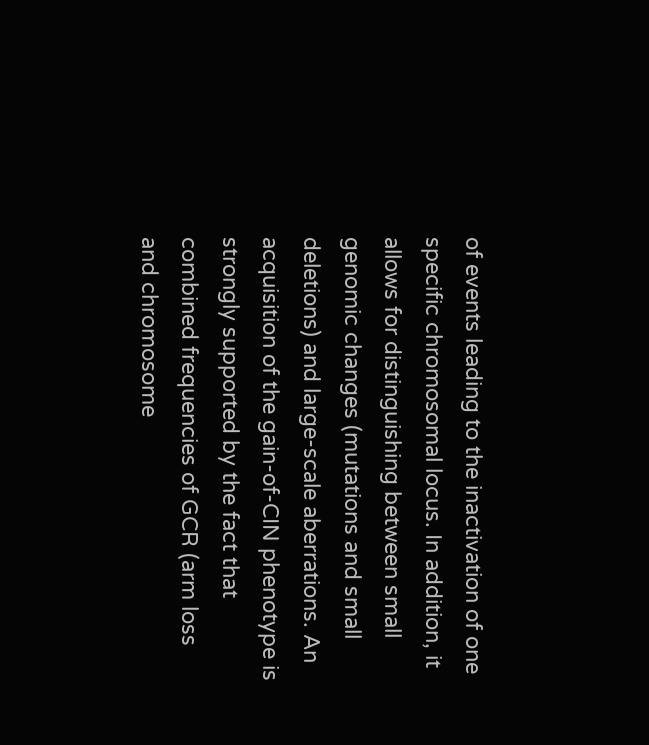of events leading to the inactivation of one specific chromosomal locus. In addition, it allows for distinguishing between small genomic changes (mutations and small deletions) and large-scale aberrations. An acquisition of the gain-of-CIN phenotype is strongly supported by the fact that combined frequencies of GCR (arm loss and chromosome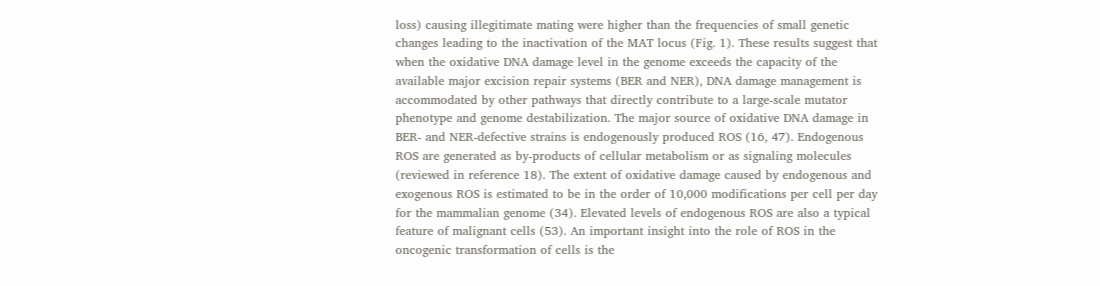loss) causing illegitimate mating were higher than the frequencies of small genetic changes leading to the inactivation of the MAT locus (Fig. 1). These results suggest that when the oxidative DNA damage level in the genome exceeds the capacity of the available major excision repair systems (BER and NER), DNA damage management is accommodated by other pathways that directly contribute to a large-scale mutator phenotype and genome destabilization. The major source of oxidative DNA damage in BER- and NER-defective strains is endogenously produced ROS (16, 47). Endogenous ROS are generated as by-products of cellular metabolism or as signaling molecules (reviewed in reference 18). The extent of oxidative damage caused by endogenous and exogenous ROS is estimated to be in the order of 10,000 modifications per cell per day for the mammalian genome (34). Elevated levels of endogenous ROS are also a typical feature of malignant cells (53). An important insight into the role of ROS in the oncogenic transformation of cells is the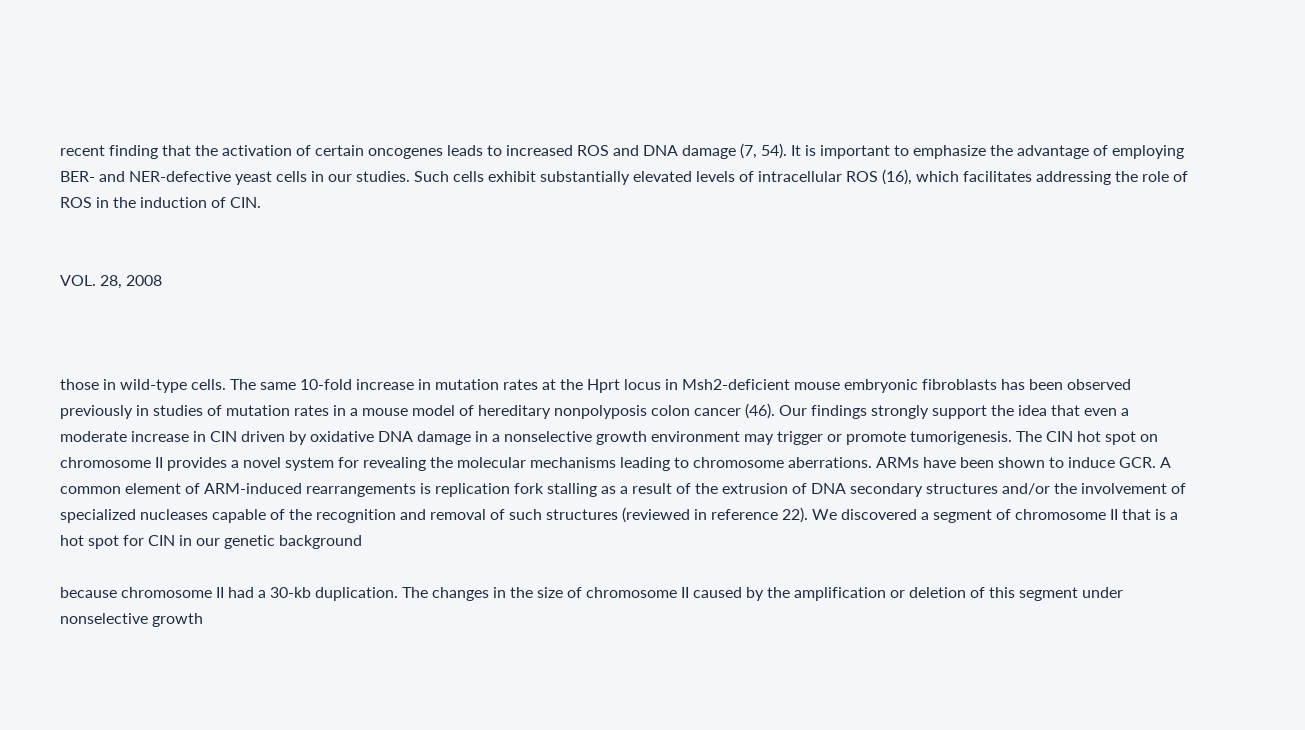recent finding that the activation of certain oncogenes leads to increased ROS and DNA damage (7, 54). It is important to emphasize the advantage of employing BER- and NER-defective yeast cells in our studies. Such cells exhibit substantially elevated levels of intracellular ROS (16), which facilitates addressing the role of ROS in the induction of CIN.


VOL. 28, 2008



those in wild-type cells. The same 10-fold increase in mutation rates at the Hprt locus in Msh2-deficient mouse embryonic fibroblasts has been observed previously in studies of mutation rates in a mouse model of hereditary nonpolyposis colon cancer (46). Our findings strongly support the idea that even a moderate increase in CIN driven by oxidative DNA damage in a nonselective growth environment may trigger or promote tumorigenesis. The CIN hot spot on chromosome II provides a novel system for revealing the molecular mechanisms leading to chromosome aberrations. ARMs have been shown to induce GCR. A common element of ARM-induced rearrangements is replication fork stalling as a result of the extrusion of DNA secondary structures and/or the involvement of specialized nucleases capable of the recognition and removal of such structures (reviewed in reference 22). We discovered a segment of chromosome II that is a hot spot for CIN in our genetic background

because chromosome II had a 30-kb duplication. The changes in the size of chromosome II caused by the amplification or deletion of this segment under nonselective growth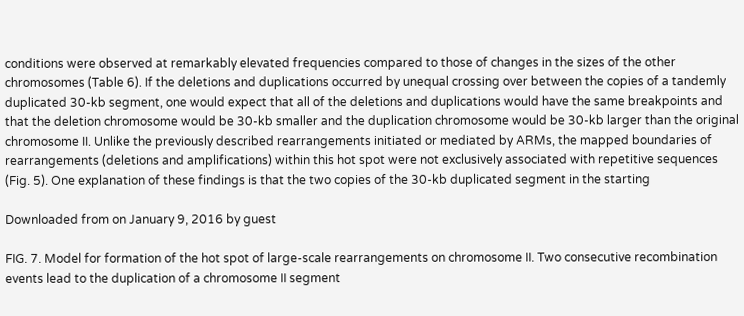conditions were observed at remarkably elevated frequencies compared to those of changes in the sizes of the other chromosomes (Table 6). If the deletions and duplications occurred by unequal crossing over between the copies of a tandemly duplicated 30-kb segment, one would expect that all of the deletions and duplications would have the same breakpoints and that the deletion chromosome would be 30-kb smaller and the duplication chromosome would be 30-kb larger than the original chromosome II. Unlike the previously described rearrangements initiated or mediated by ARMs, the mapped boundaries of rearrangements (deletions and amplifications) within this hot spot were not exclusively associated with repetitive sequences (Fig. 5). One explanation of these findings is that the two copies of the 30-kb duplicated segment in the starting

Downloaded from on January 9, 2016 by guest

FIG. 7. Model for formation of the hot spot of large-scale rearrangements on chromosome II. Two consecutive recombination events lead to the duplication of a chromosome II segment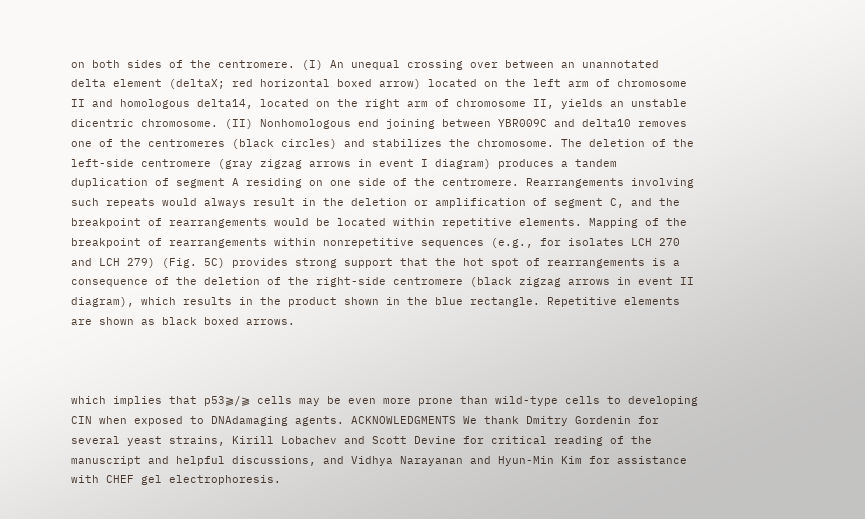on both sides of the centromere. (I) An unequal crossing over between an unannotated delta element (deltaX; red horizontal boxed arrow) located on the left arm of chromosome II and homologous delta14, located on the right arm of chromosome II, yields an unstable dicentric chromosome. (II) Nonhomologous end joining between YBR009C and delta10 removes one of the centromeres (black circles) and stabilizes the chromosome. The deletion of the left-side centromere (gray zigzag arrows in event I diagram) produces a tandem duplication of segment A residing on one side of the centromere. Rearrangements involving such repeats would always result in the deletion or amplification of segment C, and the breakpoint of rearrangements would be located within repetitive elements. Mapping of the breakpoint of rearrangements within nonrepetitive sequences (e.g., for isolates LCH 270 and LCH 279) (Fig. 5C) provides strong support that the hot spot of rearrangements is a consequence of the deletion of the right-side centromere (black zigzag arrows in event II diagram), which results in the product shown in the blue rectangle. Repetitive elements are shown as black boxed arrows.



which implies that p53⫺/⫺ cells may be even more prone than wild-type cells to developing CIN when exposed to DNAdamaging agents. ACKNOWLEDGMENTS We thank Dmitry Gordenin for several yeast strains, Kirill Lobachev and Scott Devine for critical reading of the manuscript and helpful discussions, and Vidhya Narayanan and Hyun-Min Kim for assistance with CHEF gel electrophoresis.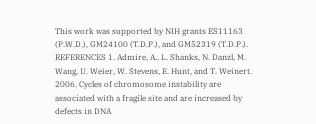This work was supported by NIH grants ES11163 (P.W.D.), GM24100 (T.D.P.), and GM52319 (T.D.P.). REFERENCES 1. Admire, A., L. Shanks, N. Danzl, M. Wang, U. Weier, W. Stevens, E. Hunt, and T. Weinert. 2006. Cycles of chromosome instability are associated with a fragile site and are increased by defects in DNA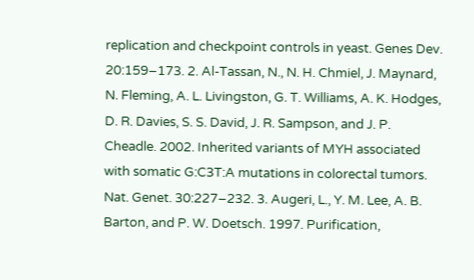replication and checkpoint controls in yeast. Genes Dev. 20:159–173. 2. Al-Tassan, N., N. H. Chmiel, J. Maynard, N. Fleming, A. L. Livingston, G. T. Williams, A. K. Hodges, D. R. Davies, S. S. David, J. R. Sampson, and J. P. Cheadle. 2002. Inherited variants of MYH associated with somatic G:C3T:A mutations in colorectal tumors. Nat. Genet. 30:227–232. 3. Augeri, L., Y. M. Lee, A. B. Barton, and P. W. Doetsch. 1997. Purification,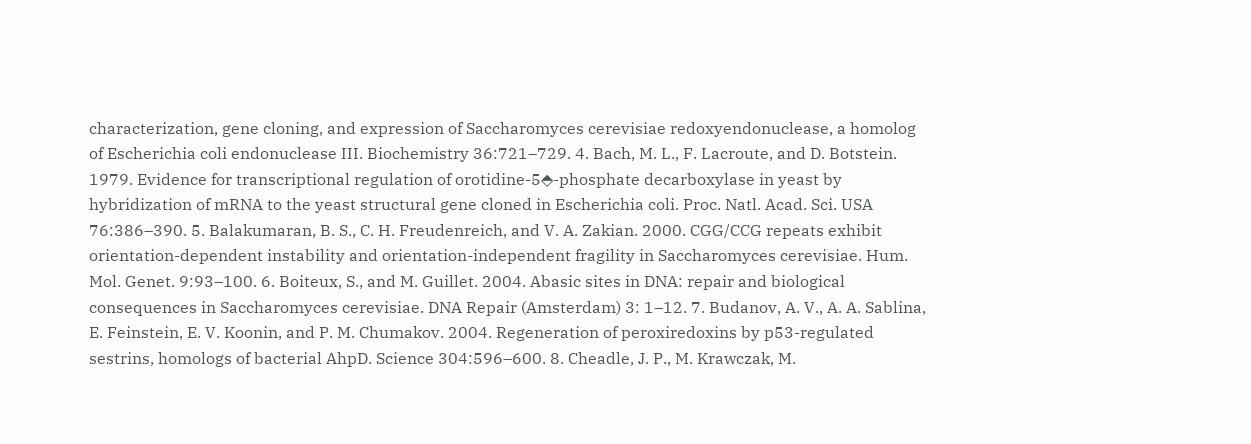characterization, gene cloning, and expression of Saccharomyces cerevisiae redoxyendonuclease, a homolog of Escherichia coli endonuclease III. Biochemistry 36:721–729. 4. Bach, M. L., F. Lacroute, and D. Botstein. 1979. Evidence for transcriptional regulation of orotidine-5⬘-phosphate decarboxylase in yeast by hybridization of mRNA to the yeast structural gene cloned in Escherichia coli. Proc. Natl. Acad. Sci. USA 76:386–390. 5. Balakumaran, B. S., C. H. Freudenreich, and V. A. Zakian. 2000. CGG/CCG repeats exhibit orientation-dependent instability and orientation-independent fragility in Saccharomyces cerevisiae. Hum. Mol. Genet. 9:93–100. 6. Boiteux, S., and M. Guillet. 2004. Abasic sites in DNA: repair and biological consequences in Saccharomyces cerevisiae. DNA Repair (Amsterdam) 3: 1–12. 7. Budanov, A. V., A. A. Sablina, E. Feinstein, E. V. Koonin, and P. M. Chumakov. 2004. Regeneration of peroxiredoxins by p53-regulated sestrins, homologs of bacterial AhpD. Science 304:596–600. 8. Cheadle, J. P., M. Krawczak, M.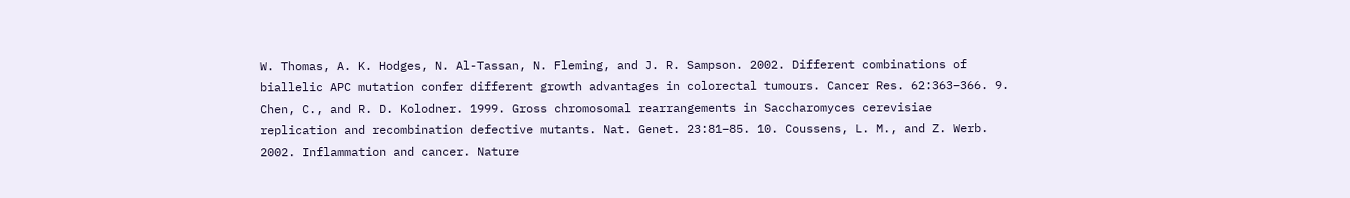W. Thomas, A. K. Hodges, N. Al-Tassan, N. Fleming, and J. R. Sampson. 2002. Different combinations of biallelic APC mutation confer different growth advantages in colorectal tumours. Cancer Res. 62:363–366. 9. Chen, C., and R. D. Kolodner. 1999. Gross chromosomal rearrangements in Saccharomyces cerevisiae replication and recombination defective mutants. Nat. Genet. 23:81–85. 10. Coussens, L. M., and Z. Werb. 2002. Inflammation and cancer. Nature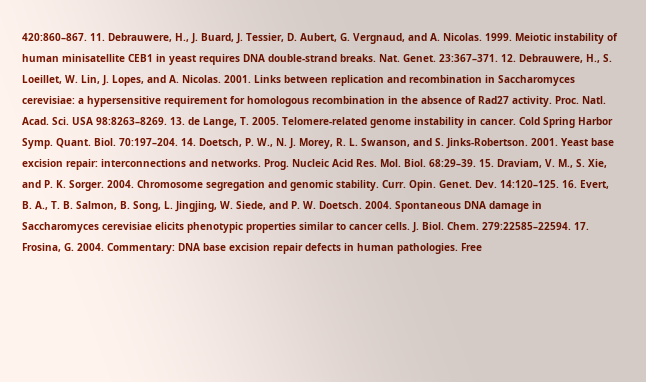420:860–867. 11. Debrauwere, H., J. Buard, J. Tessier, D. Aubert, G. Vergnaud, and A. Nicolas. 1999. Meiotic instability of human minisatellite CEB1 in yeast requires DNA double-strand breaks. Nat. Genet. 23:367–371. 12. Debrauwere, H., S. Loeillet, W. Lin, J. Lopes, and A. Nicolas. 2001. Links between replication and recombination in Saccharomyces cerevisiae: a hypersensitive requirement for homologous recombination in the absence of Rad27 activity. Proc. Natl. Acad. Sci. USA 98:8263–8269. 13. de Lange, T. 2005. Telomere-related genome instability in cancer. Cold Spring Harbor Symp. Quant. Biol. 70:197–204. 14. Doetsch, P. W., N. J. Morey, R. L. Swanson, and S. Jinks-Robertson. 2001. Yeast base excision repair: interconnections and networks. Prog. Nucleic Acid Res. Mol. Biol. 68:29–39. 15. Draviam, V. M., S. Xie, and P. K. Sorger. 2004. Chromosome segregation and genomic stability. Curr. Opin. Genet. Dev. 14:120–125. 16. Evert, B. A., T. B. Salmon, B. Song, L. Jingjing, W. Siede, and P. W. Doetsch. 2004. Spontaneous DNA damage in Saccharomyces cerevisiae elicits phenotypic properties similar to cancer cells. J. Biol. Chem. 279:22585–22594. 17. Frosina, G. 2004. Commentary: DNA base excision repair defects in human pathologies. Free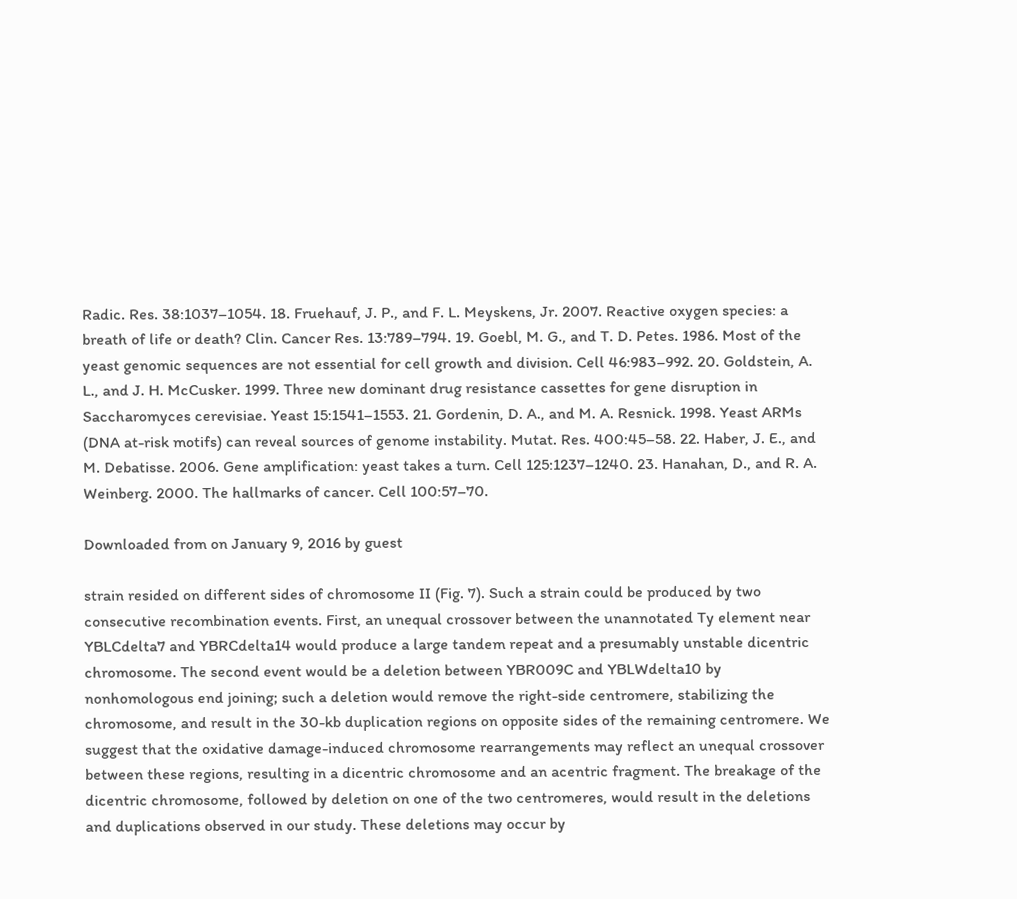Radic. Res. 38:1037–1054. 18. Fruehauf, J. P., and F. L. Meyskens, Jr. 2007. Reactive oxygen species: a breath of life or death? Clin. Cancer Res. 13:789–794. 19. Goebl, M. G., and T. D. Petes. 1986. Most of the yeast genomic sequences are not essential for cell growth and division. Cell 46:983–992. 20. Goldstein, A. L., and J. H. McCusker. 1999. Three new dominant drug resistance cassettes for gene disruption in Saccharomyces cerevisiae. Yeast 15:1541–1553. 21. Gordenin, D. A., and M. A. Resnick. 1998. Yeast ARMs (DNA at-risk motifs) can reveal sources of genome instability. Mutat. Res. 400:45–58. 22. Haber, J. E., and M. Debatisse. 2006. Gene amplification: yeast takes a turn. Cell 125:1237–1240. 23. Hanahan, D., and R. A. Weinberg. 2000. The hallmarks of cancer. Cell 100:57–70.

Downloaded from on January 9, 2016 by guest

strain resided on different sides of chromosome II (Fig. 7). Such a strain could be produced by two consecutive recombination events. First, an unequal crossover between the unannotated Ty element near YBLCdelta7 and YBRCdelta14 would produce a large tandem repeat and a presumably unstable dicentric chromosome. The second event would be a deletion between YBR009C and YBLWdelta10 by nonhomologous end joining; such a deletion would remove the right-side centromere, stabilizing the chromosome, and result in the 30-kb duplication regions on opposite sides of the remaining centromere. We suggest that the oxidative damage-induced chromosome rearrangements may reflect an unequal crossover between these regions, resulting in a dicentric chromosome and an acentric fragment. The breakage of the dicentric chromosome, followed by deletion on one of the two centromeres, would result in the deletions and duplications observed in our study. These deletions may occur by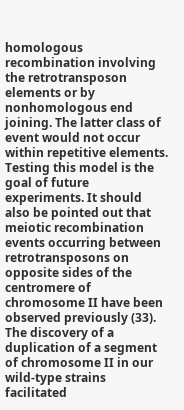homologous recombination involving the retrotransposon elements or by nonhomologous end joining. The latter class of event would not occur within repetitive elements. Testing this model is the goal of future experiments. It should also be pointed out that meiotic recombination events occurring between retrotransposons on opposite sides of the centromere of chromosome II have been observed previously (33). The discovery of a duplication of a segment of chromosome II in our wild-type strains facilitated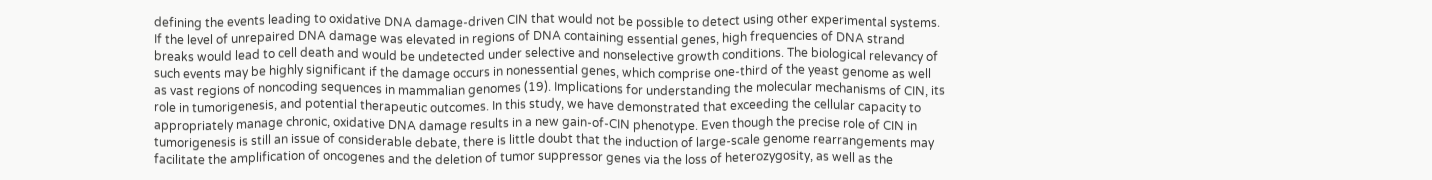defining the events leading to oxidative DNA damage-driven CIN that would not be possible to detect using other experimental systems. If the level of unrepaired DNA damage was elevated in regions of DNA containing essential genes, high frequencies of DNA strand breaks would lead to cell death and would be undetected under selective and nonselective growth conditions. The biological relevancy of such events may be highly significant if the damage occurs in nonessential genes, which comprise one-third of the yeast genome as well as vast regions of noncoding sequences in mammalian genomes (19). Implications for understanding the molecular mechanisms of CIN, its role in tumorigenesis, and potential therapeutic outcomes. In this study, we have demonstrated that exceeding the cellular capacity to appropriately manage chronic, oxidative DNA damage results in a new gain-of-CIN phenotype. Even though the precise role of CIN in tumorigenesis is still an issue of considerable debate, there is little doubt that the induction of large-scale genome rearrangements may facilitate the amplification of oncogenes and the deletion of tumor suppressor genes via the loss of heterozygosity, as well as the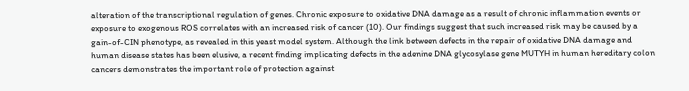alteration of the transcriptional regulation of genes. Chronic exposure to oxidative DNA damage as a result of chronic inflammation events or exposure to exogenous ROS correlates with an increased risk of cancer (10). Our findings suggest that such increased risk may be caused by a gain-of-CIN phenotype, as revealed in this yeast model system. Although the link between defects in the repair of oxidative DNA damage and human disease states has been elusive, a recent finding implicating defects in the adenine DNA glycosylase gene MUTYH in human hereditary colon cancers demonstrates the important role of protection against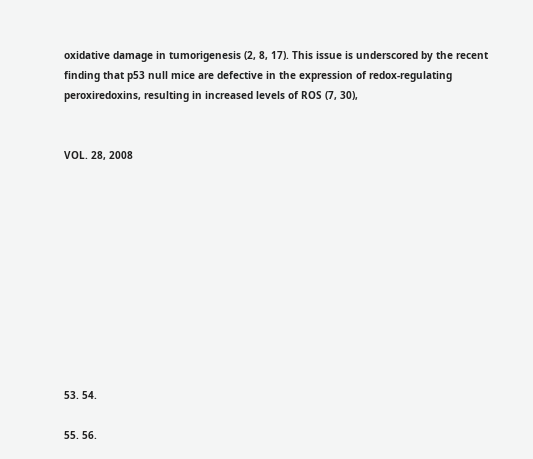oxidative damage in tumorigenesis (2, 8, 17). This issue is underscored by the recent finding that p53 null mice are defective in the expression of redox-regulating peroxiredoxins, resulting in increased levels of ROS (7, 30),


VOL. 28, 2008











53. 54.

55. 56.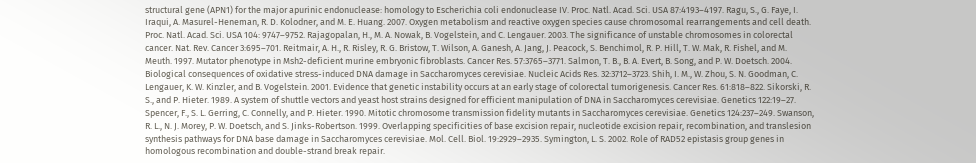structural gene (APN1) for the major apurinic endonuclease: homology to Escherichia coli endonuclease IV. Proc. Natl. Acad. Sci. USA 87:4193–4197. Ragu, S., G. Faye, I. Iraqui, A. Masurel-Heneman, R. D. Kolodner, and M. E. Huang. 2007. Oxygen metabolism and reactive oxygen species cause chromosomal rearrangements and cell death. Proc. Natl. Acad. Sci. USA 104: 9747–9752. Rajagopalan, H., M. A. Nowak, B. Vogelstein, and C. Lengauer. 2003. The significance of unstable chromosomes in colorectal cancer. Nat. Rev. Cancer 3:695–701. Reitmair, A. H., R. Risley, R. G. Bristow, T. Wilson, A. Ganesh, A. Jang, J. Peacock, S. Benchimol, R. P. Hill, T. W. Mak, R. Fishel, and M. Meuth. 1997. Mutator phenotype in Msh2-deficient murine embryonic fibroblasts. Cancer Res. 57:3765–3771. Salmon, T. B., B. A. Evert, B. Song, and P. W. Doetsch. 2004. Biological consequences of oxidative stress-induced DNA damage in Saccharomyces cerevisiae. Nucleic Acids Res. 32:3712–3723. Shih, I. M., W. Zhou, S. N. Goodman, C. Lengauer, K. W. Kinzler, and B. Vogelstein. 2001. Evidence that genetic instability occurs at an early stage of colorectal tumorigenesis. Cancer Res. 61:818–822. Sikorski, R. S., and P. Hieter. 1989. A system of shuttle vectors and yeast host strains designed for efficient manipulation of DNA in Saccharomyces cerevisiae. Genetics 122:19–27. Spencer, F., S. L. Gerring, C. Connelly, and P. Hieter. 1990. Mitotic chromosome transmission fidelity mutants in Saccharomyces cerevisiae. Genetics 124:237–249. Swanson, R. L., N. J. Morey, P. W. Doetsch, and S. Jinks-Robertson. 1999. Overlapping specificities of base excision repair, nucleotide excision repair, recombination, and translesion synthesis pathways for DNA base damage in Saccharomyces cerevisiae. Mol. Cell. Biol. 19:2929–2935. Symington, L. S. 2002. Role of RAD52 epistasis group genes in homologous recombination and double-strand break repair.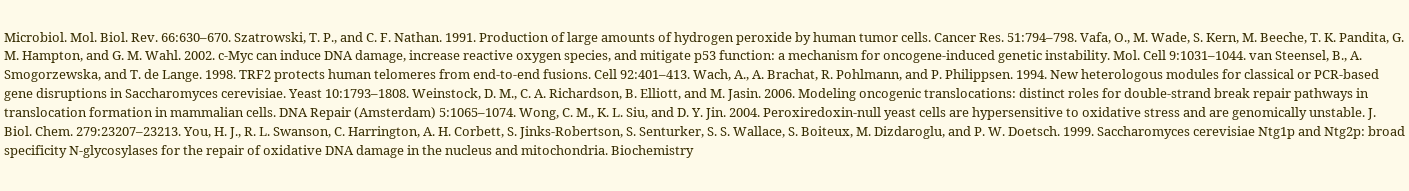Microbiol. Mol. Biol. Rev. 66:630–670. Szatrowski, T. P., and C. F. Nathan. 1991. Production of large amounts of hydrogen peroxide by human tumor cells. Cancer Res. 51:794–798. Vafa, O., M. Wade, S. Kern, M. Beeche, T. K. Pandita, G. M. Hampton, and G. M. Wahl. 2002. c-Myc can induce DNA damage, increase reactive oxygen species, and mitigate p53 function: a mechanism for oncogene-induced genetic instability. Mol. Cell 9:1031–1044. van Steensel, B., A. Smogorzewska, and T. de Lange. 1998. TRF2 protects human telomeres from end-to-end fusions. Cell 92:401–413. Wach, A., A. Brachat, R. Pohlmann, and P. Philippsen. 1994. New heterologous modules for classical or PCR-based gene disruptions in Saccharomyces cerevisiae. Yeast 10:1793–1808. Weinstock, D. M., C. A. Richardson, B. Elliott, and M. Jasin. 2006. Modeling oncogenic translocations: distinct roles for double-strand break repair pathways in translocation formation in mammalian cells. DNA Repair (Amsterdam) 5:1065–1074. Wong, C. M., K. L. Siu, and D. Y. Jin. 2004. Peroxiredoxin-null yeast cells are hypersensitive to oxidative stress and are genomically unstable. J. Biol. Chem. 279:23207–23213. You, H. J., R. L. Swanson, C. Harrington, A. H. Corbett, S. Jinks-Robertson, S. Senturker, S. S. Wallace, S. Boiteux, M. Dizdaroglu, and P. W. Doetsch. 1999. Saccharomyces cerevisiae Ntg1p and Ntg2p: broad specificity N-glycosylases for the repair of oxidative DNA damage in the nucleus and mitochondria. Biochemistry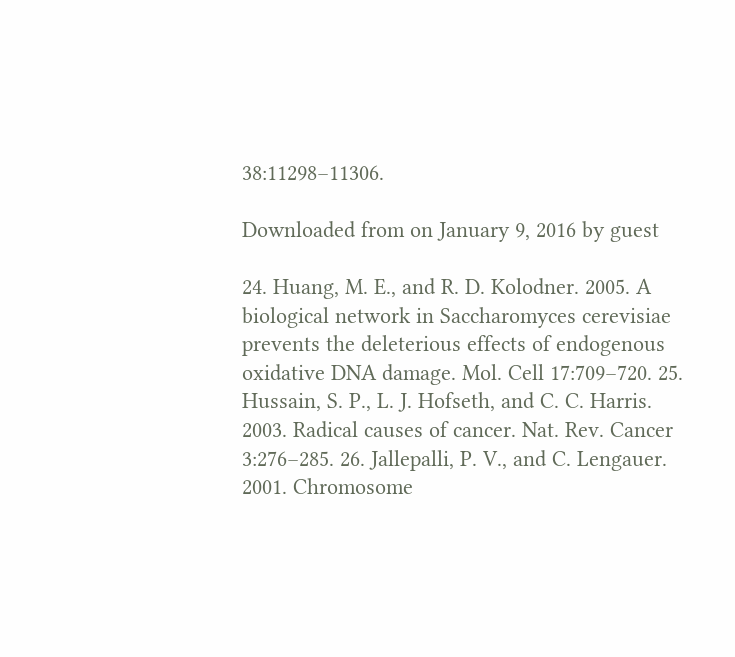38:11298–11306.

Downloaded from on January 9, 2016 by guest

24. Huang, M. E., and R. D. Kolodner. 2005. A biological network in Saccharomyces cerevisiae prevents the deleterious effects of endogenous oxidative DNA damage. Mol. Cell 17:709–720. 25. Hussain, S. P., L. J. Hofseth, and C. C. Harris. 2003. Radical causes of cancer. Nat. Rev. Cancer 3:276–285. 26. Jallepalli, P. V., and C. Lengauer. 2001. Chromosome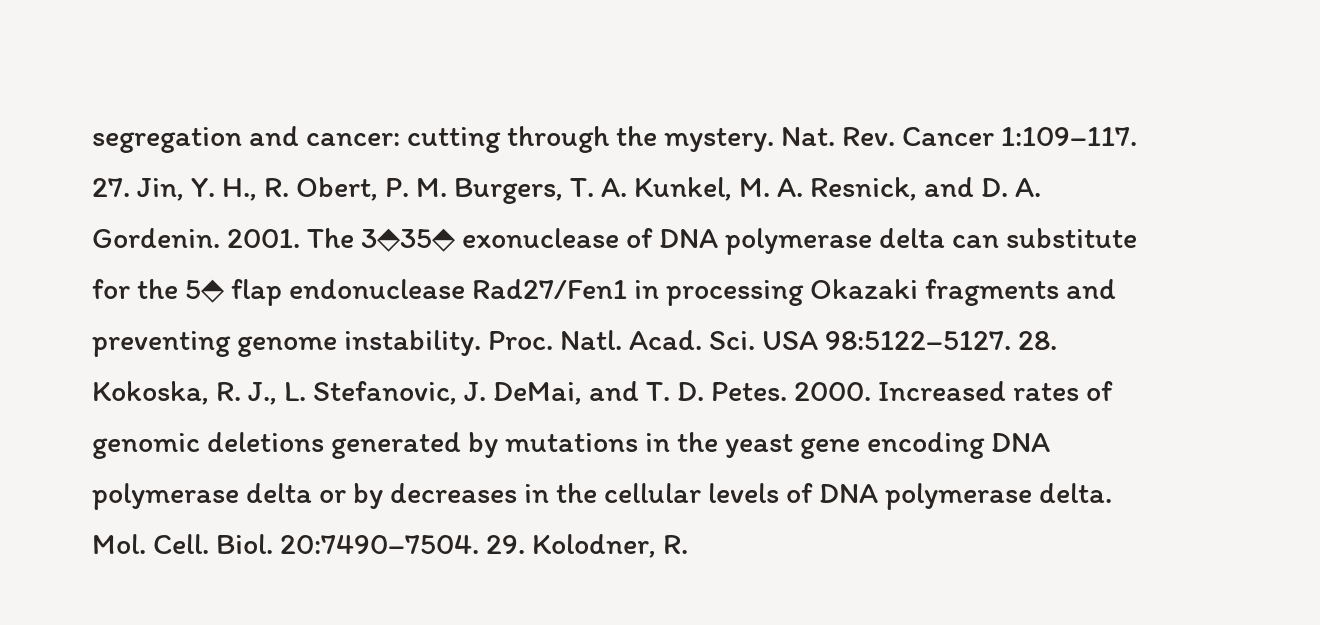segregation and cancer: cutting through the mystery. Nat. Rev. Cancer 1:109–117. 27. Jin, Y. H., R. Obert, P. M. Burgers, T. A. Kunkel, M. A. Resnick, and D. A. Gordenin. 2001. The 3⬘35⬘ exonuclease of DNA polymerase delta can substitute for the 5⬘ flap endonuclease Rad27/Fen1 in processing Okazaki fragments and preventing genome instability. Proc. Natl. Acad. Sci. USA 98:5122–5127. 28. Kokoska, R. J., L. Stefanovic, J. DeMai, and T. D. Petes. 2000. Increased rates of genomic deletions generated by mutations in the yeast gene encoding DNA polymerase delta or by decreases in the cellular levels of DNA polymerase delta. Mol. Cell. Biol. 20:7490–7504. 29. Kolodner, R.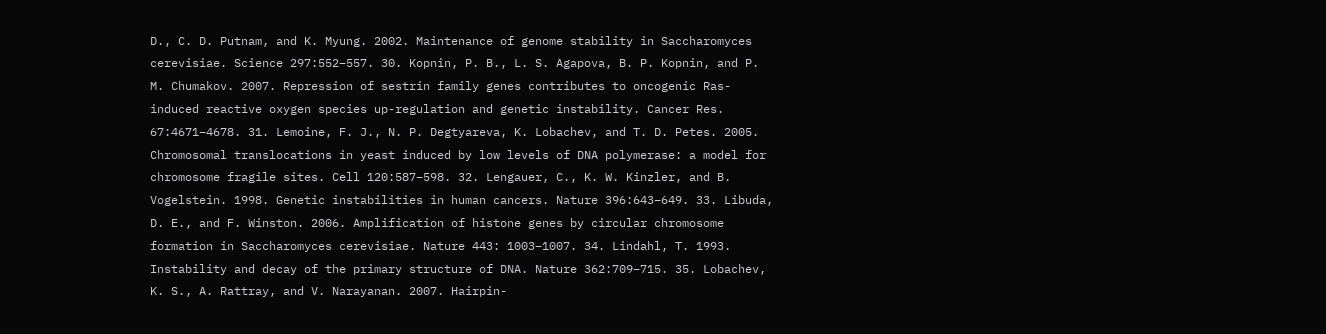D., C. D. Putnam, and K. Myung. 2002. Maintenance of genome stability in Saccharomyces cerevisiae. Science 297:552–557. 30. Kopnin, P. B., L. S. Agapova, B. P. Kopnin, and P. M. Chumakov. 2007. Repression of sestrin family genes contributes to oncogenic Ras-induced reactive oxygen species up-regulation and genetic instability. Cancer Res. 67:4671–4678. 31. Lemoine, F. J., N. P. Degtyareva, K. Lobachev, and T. D. Petes. 2005. Chromosomal translocations in yeast induced by low levels of DNA polymerase: a model for chromosome fragile sites. Cell 120:587–598. 32. Lengauer, C., K. W. Kinzler, and B. Vogelstein. 1998. Genetic instabilities in human cancers. Nature 396:643–649. 33. Libuda, D. E., and F. Winston. 2006. Amplification of histone genes by circular chromosome formation in Saccharomyces cerevisiae. Nature 443: 1003–1007. 34. Lindahl, T. 1993. Instability and decay of the primary structure of DNA. Nature 362:709–715. 35. Lobachev, K. S., A. Rattray, and V. Narayanan. 2007. Hairpin-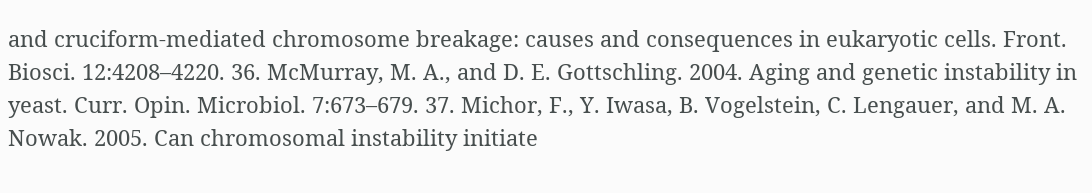and cruciform-mediated chromosome breakage: causes and consequences in eukaryotic cells. Front. Biosci. 12:4208–4220. 36. McMurray, M. A., and D. E. Gottschling. 2004. Aging and genetic instability in yeast. Curr. Opin. Microbiol. 7:673–679. 37. Michor, F., Y. Iwasa, B. Vogelstein, C. Lengauer, and M. A. Nowak. 2005. Can chromosomal instability initiate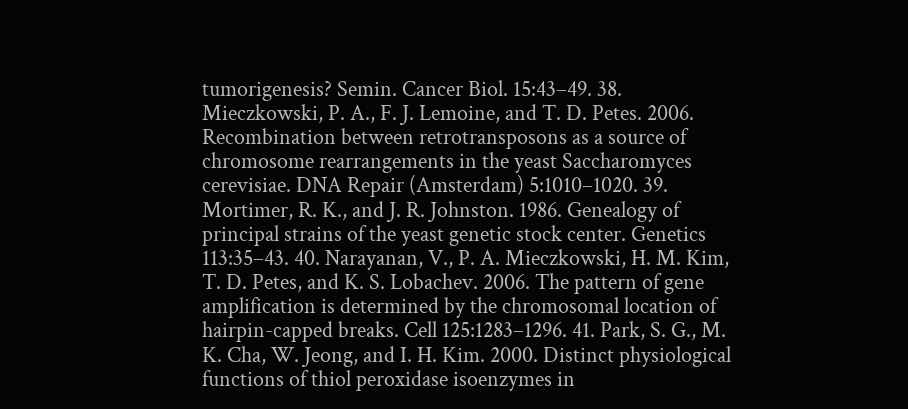tumorigenesis? Semin. Cancer Biol. 15:43–49. 38. Mieczkowski, P. A., F. J. Lemoine, and T. D. Petes. 2006. Recombination between retrotransposons as a source of chromosome rearrangements in the yeast Saccharomyces cerevisiae. DNA Repair (Amsterdam) 5:1010–1020. 39. Mortimer, R. K., and J. R. Johnston. 1986. Genealogy of principal strains of the yeast genetic stock center. Genetics 113:35–43. 40. Narayanan, V., P. A. Mieczkowski, H. M. Kim, T. D. Petes, and K. S. Lobachev. 2006. The pattern of gene amplification is determined by the chromosomal location of hairpin-capped breaks. Cell 125:1283–1296. 41. Park, S. G., M. K. Cha, W. Jeong, and I. H. Kim. 2000. Distinct physiological functions of thiol peroxidase isoenzymes in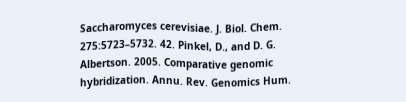Saccharomyces cerevisiae. J. Biol. Chem. 275:5723–5732. 42. Pinkel, D., and D. G. Albertson. 2005. Comparative genomic hybridization. Annu. Rev. Genomics Hum.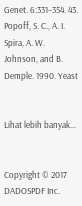Genet. 6:331–354. 43. Popoff, S. C., A. I. Spira, A. W. Johnson, and B. Demple. 1990. Yeast


Lihat lebih banyak...


Copyright © 2017 DADOSPDF Inc.